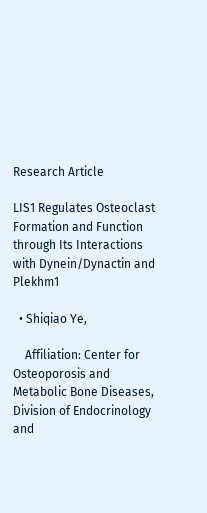Research Article

LIS1 Regulates Osteoclast Formation and Function through Its Interactions with Dynein/Dynactin and Plekhm1

  • Shiqiao Ye,

    Affiliation: Center for Osteoporosis and Metabolic Bone Diseases, Division of Endocrinology and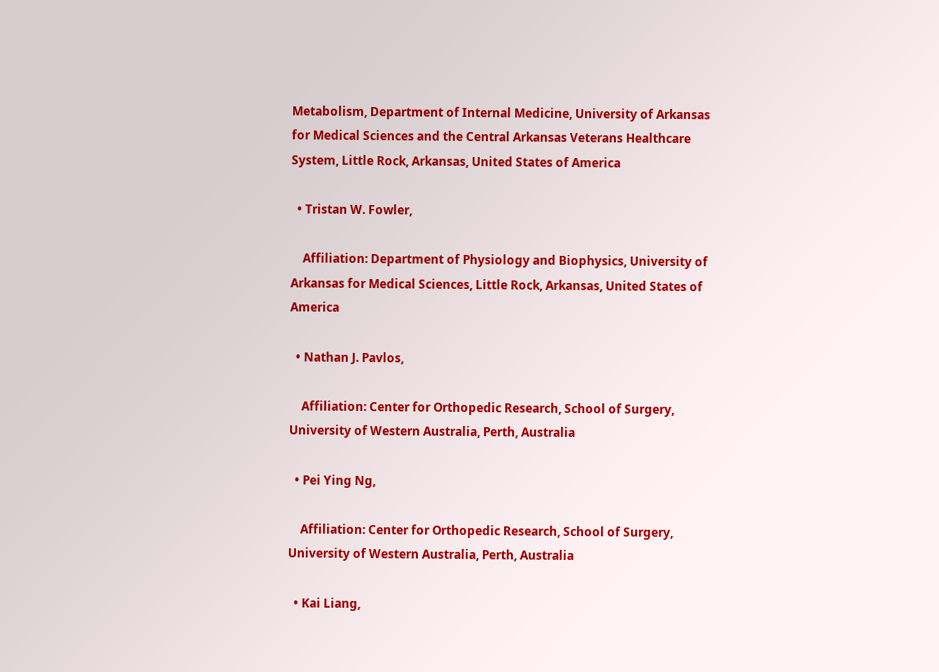Metabolism, Department of Internal Medicine, University of Arkansas for Medical Sciences and the Central Arkansas Veterans Healthcare System, Little Rock, Arkansas, United States of America

  • Tristan W. Fowler,

    Affiliation: Department of Physiology and Biophysics, University of Arkansas for Medical Sciences, Little Rock, Arkansas, United States of America

  • Nathan J. Pavlos,

    Affiliation: Center for Orthopedic Research, School of Surgery, University of Western Australia, Perth, Australia

  • Pei Ying Ng,

    Affiliation: Center for Orthopedic Research, School of Surgery, University of Western Australia, Perth, Australia

  • Kai Liang,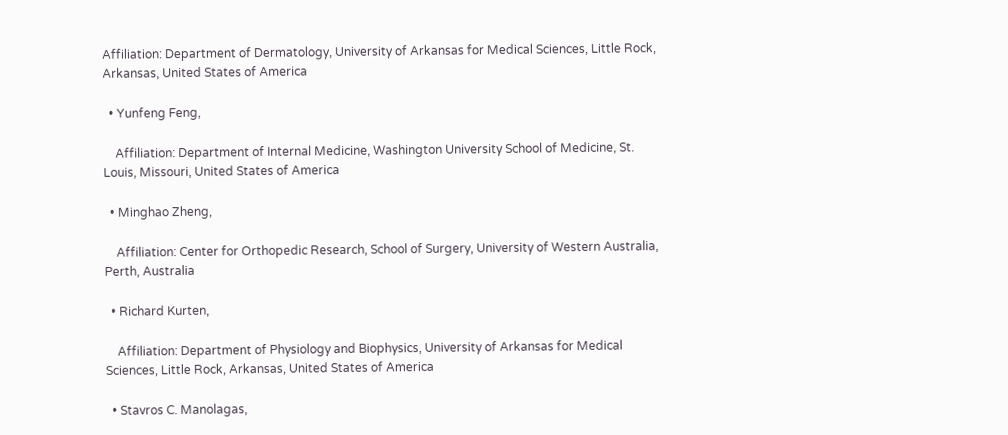Affiliation: Department of Dermatology, University of Arkansas for Medical Sciences, Little Rock, Arkansas, United States of America

  • Yunfeng Feng,

    Affiliation: Department of Internal Medicine, Washington University School of Medicine, St. Louis, Missouri, United States of America

  • Minghao Zheng,

    Affiliation: Center for Orthopedic Research, School of Surgery, University of Western Australia, Perth, Australia

  • Richard Kurten,

    Affiliation: Department of Physiology and Biophysics, University of Arkansas for Medical Sciences, Little Rock, Arkansas, United States of America

  • Stavros C. Manolagas,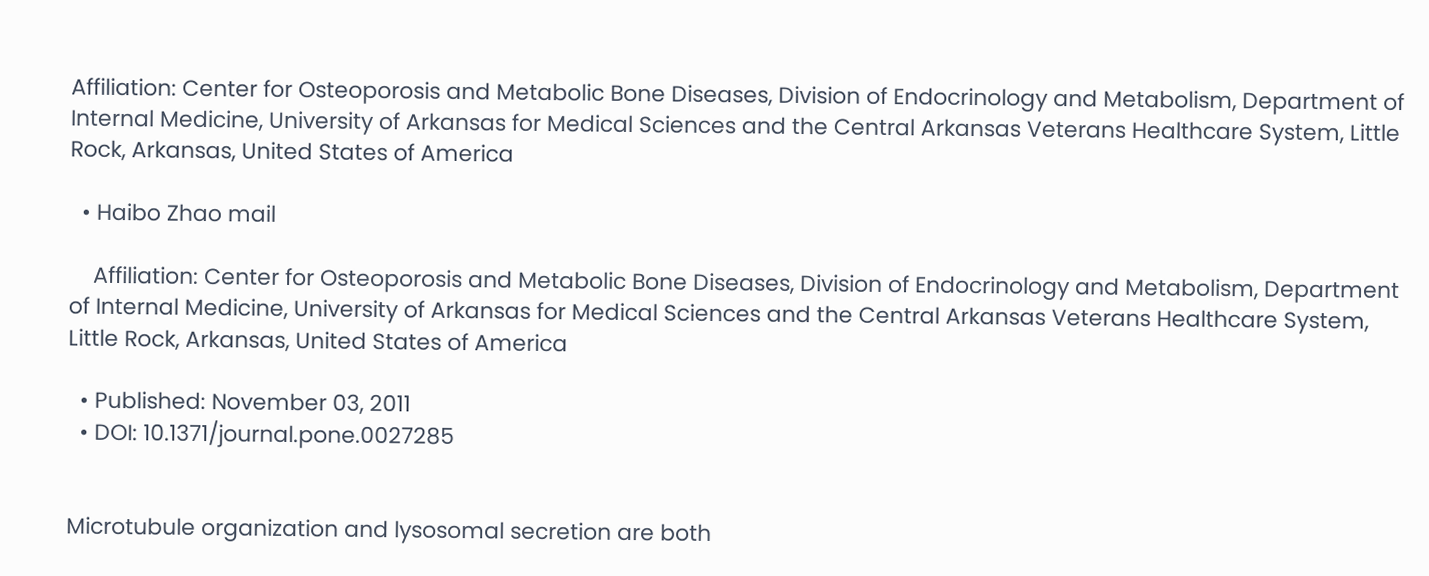Affiliation: Center for Osteoporosis and Metabolic Bone Diseases, Division of Endocrinology and Metabolism, Department of Internal Medicine, University of Arkansas for Medical Sciences and the Central Arkansas Veterans Healthcare System, Little Rock, Arkansas, United States of America

  • Haibo Zhao mail

    Affiliation: Center for Osteoporosis and Metabolic Bone Diseases, Division of Endocrinology and Metabolism, Department of Internal Medicine, University of Arkansas for Medical Sciences and the Central Arkansas Veterans Healthcare System, Little Rock, Arkansas, United States of America

  • Published: November 03, 2011
  • DOI: 10.1371/journal.pone.0027285


Microtubule organization and lysosomal secretion are both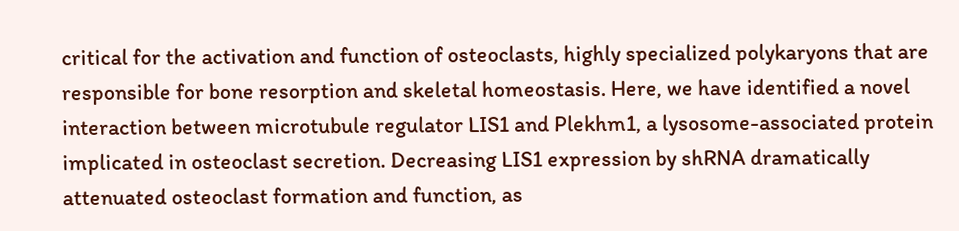critical for the activation and function of osteoclasts, highly specialized polykaryons that are responsible for bone resorption and skeletal homeostasis. Here, we have identified a novel interaction between microtubule regulator LIS1 and Plekhm1, a lysosome-associated protein implicated in osteoclast secretion. Decreasing LIS1 expression by shRNA dramatically attenuated osteoclast formation and function, as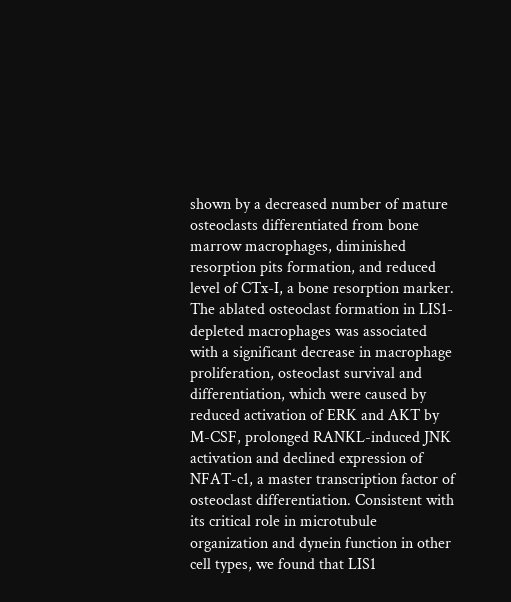shown by a decreased number of mature osteoclasts differentiated from bone marrow macrophages, diminished resorption pits formation, and reduced level of CTx-I, a bone resorption marker. The ablated osteoclast formation in LIS1-depleted macrophages was associated with a significant decrease in macrophage proliferation, osteoclast survival and differentiation, which were caused by reduced activation of ERK and AKT by M-CSF, prolonged RANKL-induced JNK activation and declined expression of NFAT-c1, a master transcription factor of osteoclast differentiation. Consistent with its critical role in microtubule organization and dynein function in other cell types, we found that LIS1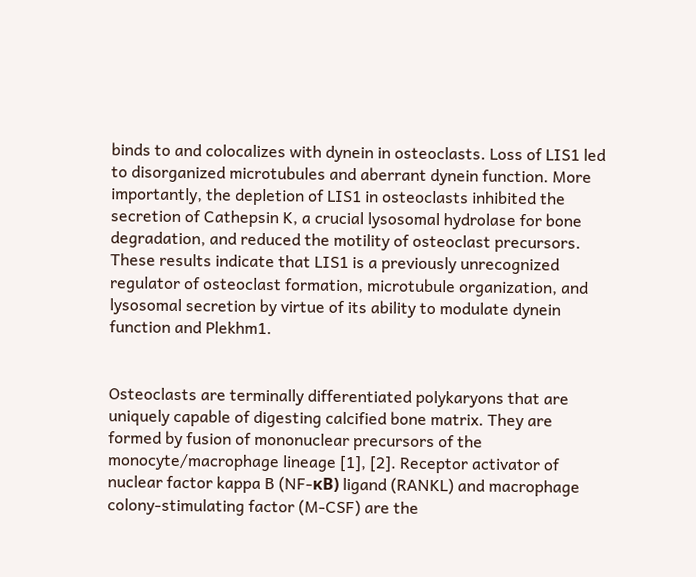binds to and colocalizes with dynein in osteoclasts. Loss of LIS1 led to disorganized microtubules and aberrant dynein function. More importantly, the depletion of LIS1 in osteoclasts inhibited the secretion of Cathepsin K, a crucial lysosomal hydrolase for bone degradation, and reduced the motility of osteoclast precursors. These results indicate that LIS1 is a previously unrecognized regulator of osteoclast formation, microtubule organization, and lysosomal secretion by virtue of its ability to modulate dynein function and Plekhm1.


Osteoclasts are terminally differentiated polykaryons that are uniquely capable of digesting calcified bone matrix. They are formed by fusion of mononuclear precursors of the monocyte/macrophage lineage [1], [2]. Receptor activator of nuclear factor kappa B (NF-κB) ligand (RANKL) and macrophage colony-stimulating factor (M-CSF) are the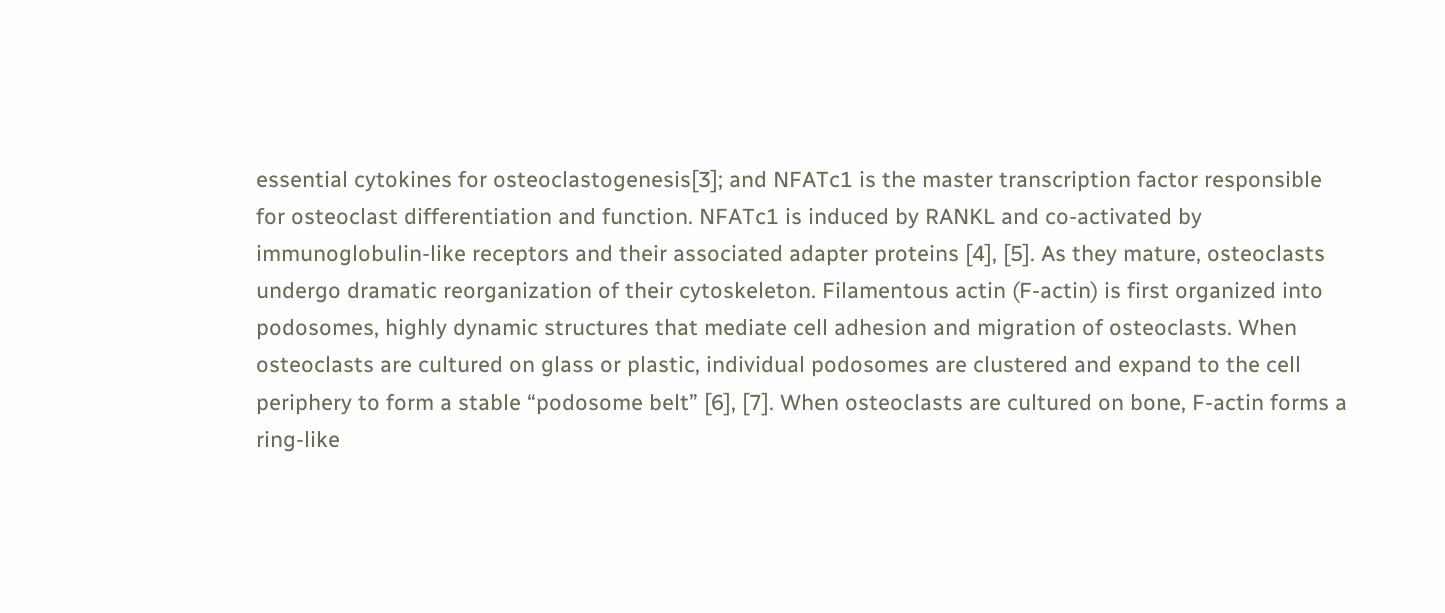essential cytokines for osteoclastogenesis[3]; and NFATc1 is the master transcription factor responsible for osteoclast differentiation and function. NFATc1 is induced by RANKL and co-activated by immunoglobulin-like receptors and their associated adapter proteins [4], [5]. As they mature, osteoclasts undergo dramatic reorganization of their cytoskeleton. Filamentous actin (F-actin) is first organized into podosomes, highly dynamic structures that mediate cell adhesion and migration of osteoclasts. When osteoclasts are cultured on glass or plastic, individual podosomes are clustered and expand to the cell periphery to form a stable “podosome belt” [6], [7]. When osteoclasts are cultured on bone, F-actin forms a ring-like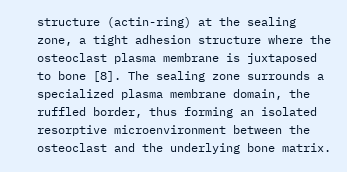structure (actin-ring) at the sealing zone, a tight adhesion structure where the osteoclast plasma membrane is juxtaposed to bone [8]. The sealing zone surrounds a specialized plasma membrane domain, the ruffled border, thus forming an isolated resorptive microenvironment between the osteoclast and the underlying bone matrix.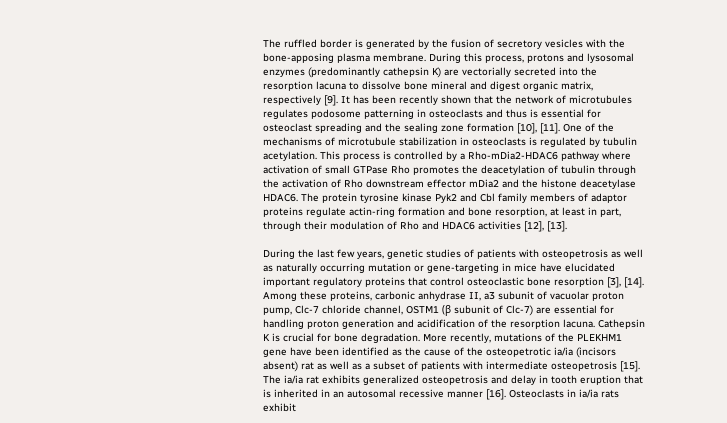The ruffled border is generated by the fusion of secretory vesicles with the bone-apposing plasma membrane. During this process, protons and lysosomal enzymes (predominantly cathepsin K) are vectorially secreted into the resorption lacuna to dissolve bone mineral and digest organic matrix, respectively [9]. It has been recently shown that the network of microtubules regulates podosome patterning in osteoclasts and thus is essential for osteoclast spreading and the sealing zone formation [10], [11]. One of the mechanisms of microtubule stabilization in osteoclasts is regulated by tubulin acetylation. This process is controlled by a Rho-mDia2-HDAC6 pathway where activation of small GTPase Rho promotes the deacetylation of tubulin through the activation of Rho downstream effector mDia2 and the histone deacetylase HDAC6. The protein tyrosine kinase Pyk2 and Cbl family members of adaptor proteins regulate actin-ring formation and bone resorption, at least in part, through their modulation of Rho and HDAC6 activities [12], [13].

During the last few years, genetic studies of patients with osteopetrosis as well as naturally occurring mutation or gene-targeting in mice have elucidated important regulatory proteins that control osteoclastic bone resorption [3], [14]. Among these proteins, carbonic anhydrase II, a3 subunit of vacuolar proton pump, Clc-7 chloride channel, OSTM1 (β subunit of Clc-7) are essential for handling proton generation and acidification of the resorption lacuna. Cathepsin K is crucial for bone degradation. More recently, mutations of the PLEKHM1 gene have been identified as the cause of the osteopetrotic ia/ia (incisors absent) rat as well as a subset of patients with intermediate osteopetrosis [15]. The ia/ia rat exhibits generalized osteopetrosis and delay in tooth eruption that is inherited in an autosomal recessive manner [16]. Osteoclasts in ia/ia rats exhibit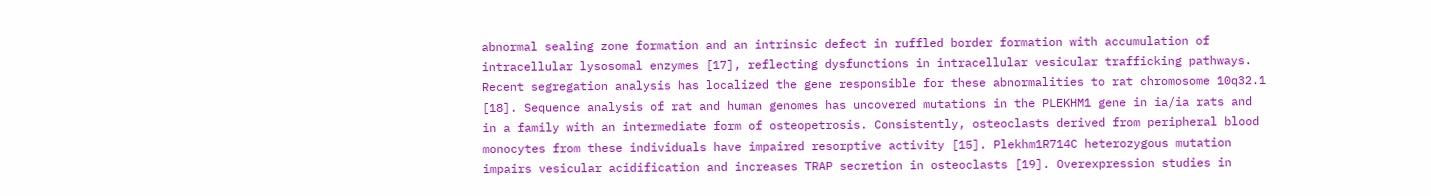abnormal sealing zone formation and an intrinsic defect in ruffled border formation with accumulation of intracellular lysosomal enzymes [17], reflecting dysfunctions in intracellular vesicular trafficking pathways. Recent segregation analysis has localized the gene responsible for these abnormalities to rat chromosome 10q32.1 [18]. Sequence analysis of rat and human genomes has uncovered mutations in the PLEKHM1 gene in ia/ia rats and in a family with an intermediate form of osteopetrosis. Consistently, osteoclasts derived from peripheral blood monocytes from these individuals have impaired resorptive activity [15]. Plekhm1R714C heterozygous mutation impairs vesicular acidification and increases TRAP secretion in osteoclasts [19]. Overexpression studies in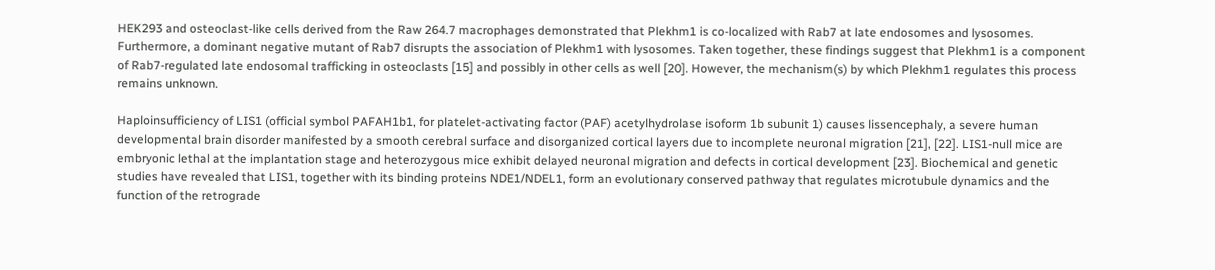HEK293 and osteoclast-like cells derived from the Raw 264.7 macrophages demonstrated that Plekhm1 is co-localized with Rab7 at late endosomes and lysosomes. Furthermore, a dominant negative mutant of Rab7 disrupts the association of Plekhm1 with lysosomes. Taken together, these findings suggest that Plekhm1 is a component of Rab7-regulated late endosomal trafficking in osteoclasts [15] and possibly in other cells as well [20]. However, the mechanism(s) by which Plekhm1 regulates this process remains unknown.

Haploinsufficiency of LIS1 (official symbol PAFAH1b1, for platelet-activating factor (PAF) acetylhydrolase isoform 1b subunit 1) causes lissencephaly, a severe human developmental brain disorder manifested by a smooth cerebral surface and disorganized cortical layers due to incomplete neuronal migration [21], [22]. LIS1-null mice are embryonic lethal at the implantation stage and heterozygous mice exhibit delayed neuronal migration and defects in cortical development [23]. Biochemical and genetic studies have revealed that LIS1, together with its binding proteins NDE1/NDEL1, form an evolutionary conserved pathway that regulates microtubule dynamics and the function of the retrograde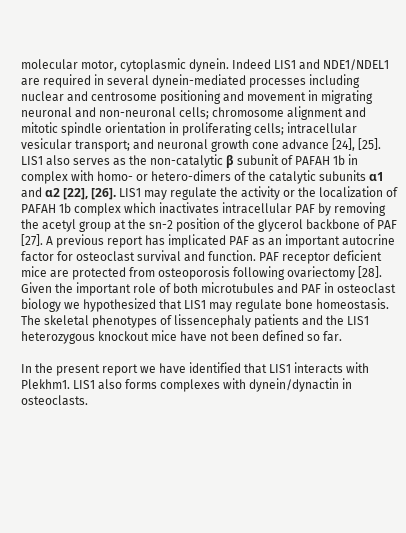molecular motor, cytoplasmic dynein. Indeed LIS1 and NDE1/NDEL1 are required in several dynein-mediated processes including nuclear and centrosome positioning and movement in migrating neuronal and non-neuronal cells; chromosome alignment and mitotic spindle orientation in proliferating cells; intracellular vesicular transport; and neuronal growth cone advance [24], [25]. LIS1 also serves as the non-catalytic β subunit of PAFAH 1b in complex with homo- or hetero-dimers of the catalytic subunits α1 and α2 [22], [26]. LIS1 may regulate the activity or the localization of PAFAH 1b complex which inactivates intracellular PAF by removing the acetyl group at the sn-2 position of the glycerol backbone of PAF [27]. A previous report has implicated PAF as an important autocrine factor for osteoclast survival and function. PAF receptor deficient mice are protected from osteoporosis following ovariectomy [28]. Given the important role of both microtubules and PAF in osteoclast biology we hypothesized that LIS1 may regulate bone homeostasis. The skeletal phenotypes of lissencephaly patients and the LIS1 heterozygous knockout mice have not been defined so far.

In the present report we have identified that LIS1 interacts with Plekhm1. LIS1 also forms complexes with dynein/dynactin in osteoclasts.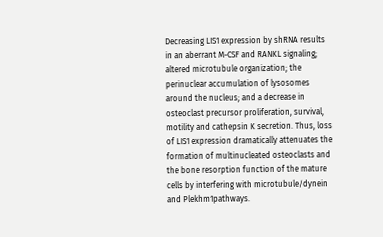Decreasing LIS1 expression by shRNA results in an aberrant M-CSF and RANKL signaling; altered microtubule organization; the perinuclear accumulation of lysosomes around the nucleus; and a decrease in osteoclast precursor proliferation, survival, motility and cathepsin K secretion. Thus, loss of LIS1 expression dramatically attenuates the formation of multinucleated osteoclasts and the bone resorption function of the mature cells by interfering with microtubule/dynein and Plekhm1pathways.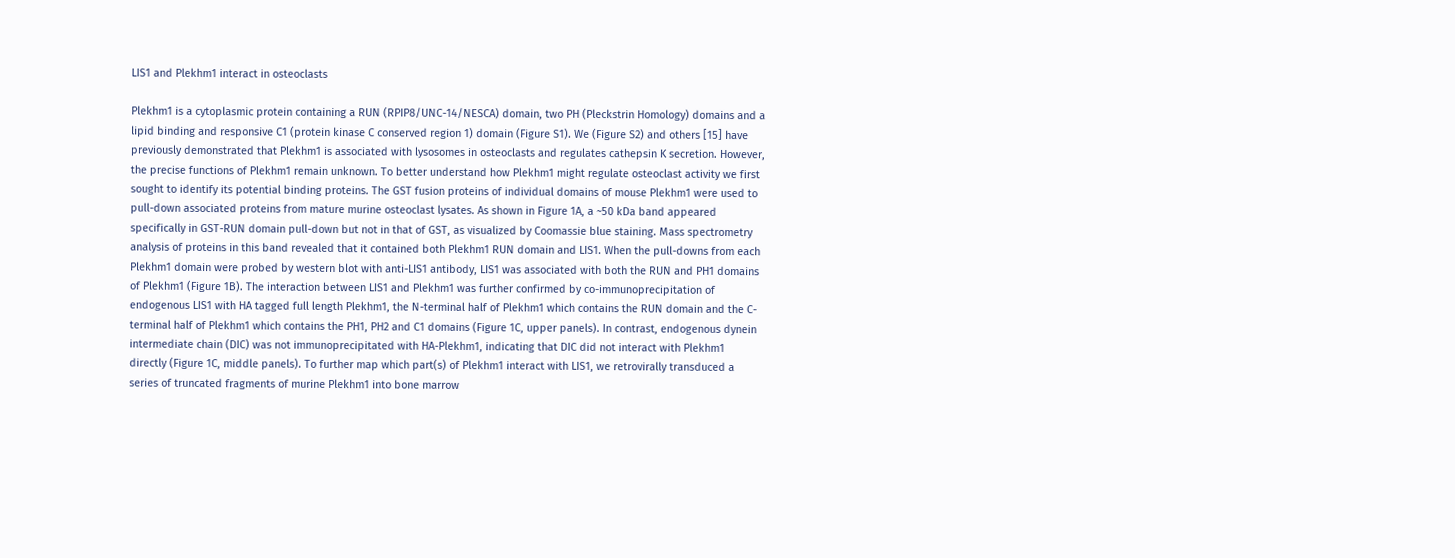LIS1 and Plekhm1 interact in osteoclasts

Plekhm1 is a cytoplasmic protein containing a RUN (RPIP8/UNC-14/NESCA) domain, two PH (Pleckstrin Homology) domains and a lipid binding and responsive C1 (protein kinase C conserved region 1) domain (Figure S1). We (Figure S2) and others [15] have previously demonstrated that Plekhm1 is associated with lysosomes in osteoclasts and regulates cathepsin K secretion. However, the precise functions of Plekhm1 remain unknown. To better understand how Plekhm1 might regulate osteoclast activity we first sought to identify its potential binding proteins. The GST fusion proteins of individual domains of mouse Plekhm1 were used to pull-down associated proteins from mature murine osteoclast lysates. As shown in Figure 1A, a ~50 kDa band appeared specifically in GST-RUN domain pull-down but not in that of GST, as visualized by Coomassie blue staining. Mass spectrometry analysis of proteins in this band revealed that it contained both Plekhm1 RUN domain and LIS1. When the pull-downs from each Plekhm1 domain were probed by western blot with anti-LIS1 antibody, LIS1 was associated with both the RUN and PH1 domains of Plekhm1 (Figure 1B). The interaction between LIS1 and Plekhm1 was further confirmed by co-immunoprecipitation of endogenous LIS1 with HA tagged full length Plekhm1, the N-terminal half of Plekhm1 which contains the RUN domain and the C-terminal half of Plekhm1 which contains the PH1, PH2 and C1 domains (Figure 1C, upper panels). In contrast, endogenous dynein intermediate chain (DIC) was not immunoprecipitated with HA-Plekhm1, indicating that DIC did not interact with Plekhm1 directly (Figure 1C, middle panels). To further map which part(s) of Plekhm1 interact with LIS1, we retrovirally transduced a series of truncated fragments of murine Plekhm1 into bone marrow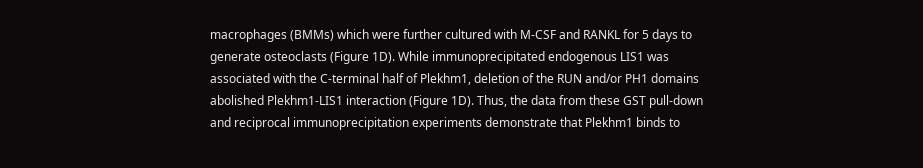macrophages (BMMs) which were further cultured with M-CSF and RANKL for 5 days to generate osteoclasts (Figure 1D). While immunoprecipitated endogenous LIS1 was associated with the C-terminal half of Plekhm1, deletion of the RUN and/or PH1 domains abolished Plekhm1-LIS1 interaction (Figure 1D). Thus, the data from these GST pull-down and reciprocal immunoprecipitation experiments demonstrate that Plekhm1 binds to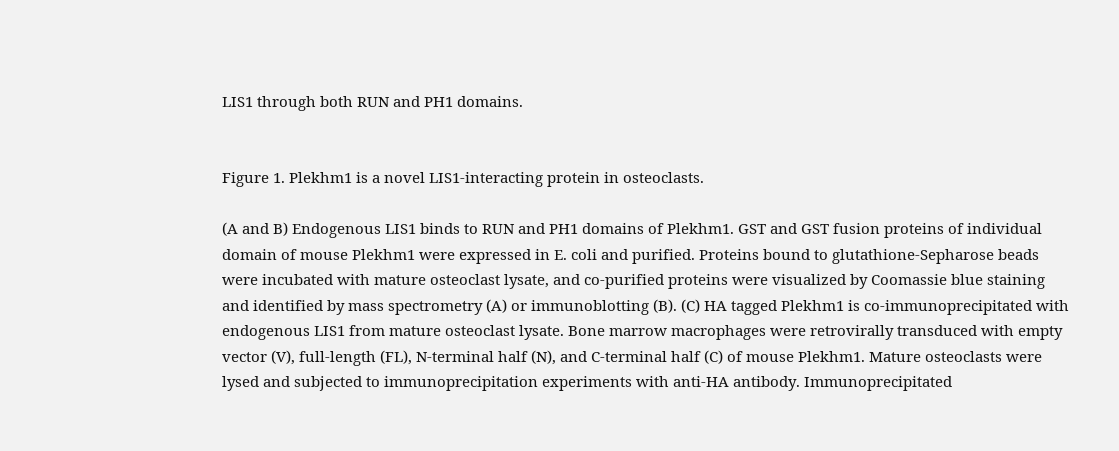LIS1 through both RUN and PH1 domains.


Figure 1. Plekhm1 is a novel LIS1-interacting protein in osteoclasts.

(A and B) Endogenous LIS1 binds to RUN and PH1 domains of Plekhm1. GST and GST fusion proteins of individual domain of mouse Plekhm1 were expressed in E. coli and purified. Proteins bound to glutathione-Sepharose beads were incubated with mature osteoclast lysate, and co-purified proteins were visualized by Coomassie blue staining and identified by mass spectrometry (A) or immunoblotting (B). (C) HA tagged Plekhm1 is co-immunoprecipitated with endogenous LIS1 from mature osteoclast lysate. Bone marrow macrophages were retrovirally transduced with empty vector (V), full-length (FL), N-terminal half (N), and C-terminal half (C) of mouse Plekhm1. Mature osteoclasts were lysed and subjected to immunoprecipitation experiments with anti-HA antibody. Immunoprecipitated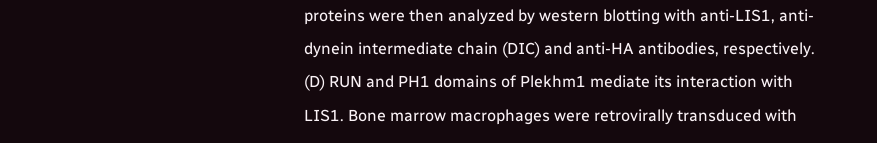proteins were then analyzed by western blotting with anti-LIS1, anti-dynein intermediate chain (DIC) and anti-HA antibodies, respectively. (D) RUN and PH1 domains of Plekhm1 mediate its interaction with LIS1. Bone marrow macrophages were retrovirally transduced with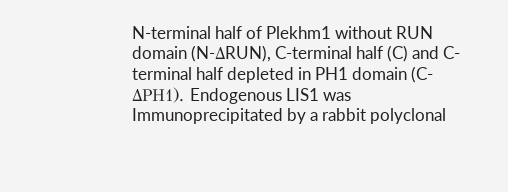N-terminal half of Plekhm1 without RUN domain (N-ΔRUN), C-terminal half (C) and C-terminal half depleted in PH1 domain (C-ΔPH1). Endogenous LIS1 was Immunoprecipitated by a rabbit polyclonal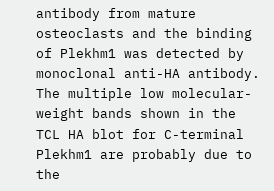antibody from mature osteoclasts and the binding of Plekhm1 was detected by monoclonal anti-HA antibody. The multiple low molecular-weight bands shown in the TCL HA blot for C-terminal Plekhm1 are probably due to the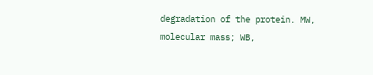degradation of the protein. MW, molecular mass; WB,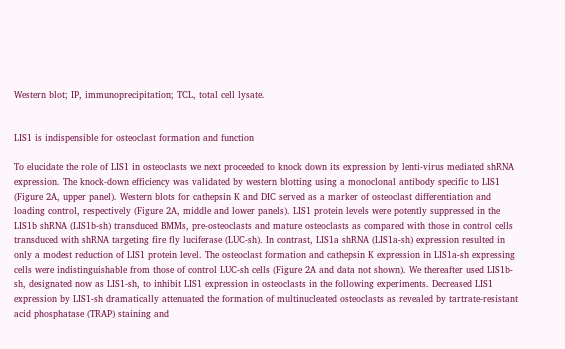Western blot; IP, immunoprecipitation; TCL, total cell lysate.


LIS1 is indispensible for osteoclast formation and function

To elucidate the role of LIS1 in osteoclasts we next proceeded to knock down its expression by lenti-virus mediated shRNA expression. The knock-down efficiency was validated by western blotting using a monoclonal antibody specific to LIS1 (Figure 2A, upper panel). Western blots for cathepsin K and DIC served as a marker of osteoclast differentiation and loading control, respectively (Figure 2A, middle and lower panels). LIS1 protein levels were potently suppressed in the LIS1b shRNA (LIS1b-sh) transduced BMMs, pre-osteoclasts and mature osteoclasts as compared with those in control cells transduced with shRNA targeting fire fly luciferase (LUC-sh). In contrast, LIS1a shRNA (LIS1a-sh) expression resulted in only a modest reduction of LIS1 protein level. The osteoclast formation and cathepsin K expression in LIS1a-sh expressing cells were indistinguishable from those of control LUC-sh cells (Figure 2A and data not shown). We thereafter used LIS1b-sh, designated now as LIS1-sh, to inhibit LIS1 expression in osteoclasts in the following experiments. Decreased LIS1 expression by LIS1-sh dramatically attenuated the formation of multinucleated osteoclasts as revealed by tartrate-resistant acid phosphatase (TRAP) staining and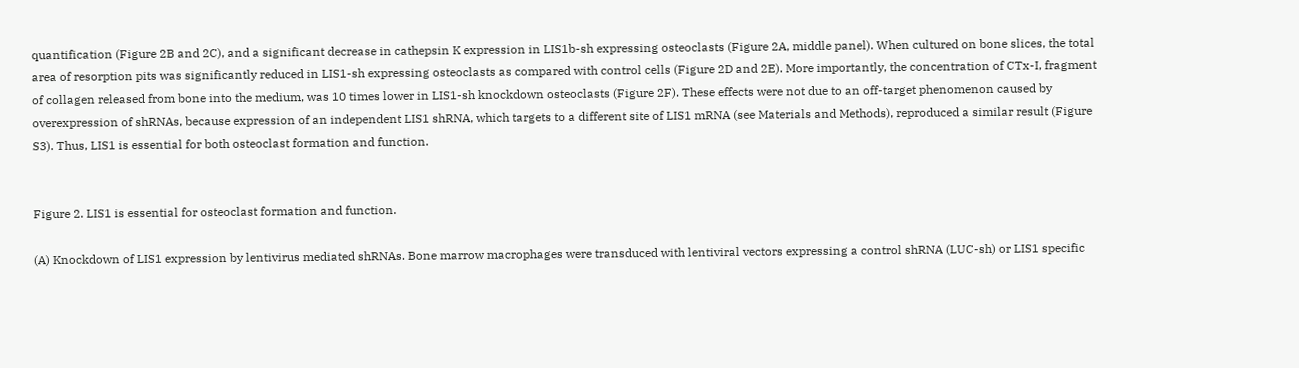quantification (Figure 2B and 2C), and a significant decrease in cathepsin K expression in LIS1b-sh expressing osteoclasts (Figure 2A, middle panel). When cultured on bone slices, the total area of resorption pits was significantly reduced in LIS1-sh expressing osteoclasts as compared with control cells (Figure 2D and 2E). More importantly, the concentration of CTx-I, fragment of collagen released from bone into the medium, was 10 times lower in LIS1-sh knockdown osteoclasts (Figure 2F). These effects were not due to an off-target phenomenon caused by overexpression of shRNAs, because expression of an independent LIS1 shRNA, which targets to a different site of LIS1 mRNA (see Materials and Methods), reproduced a similar result (Figure S3). Thus, LIS1 is essential for both osteoclast formation and function.


Figure 2. LIS1 is essential for osteoclast formation and function.

(A) Knockdown of LIS1 expression by lentivirus mediated shRNAs. Bone marrow macrophages were transduced with lentiviral vectors expressing a control shRNA (LUC-sh) or LIS1 specific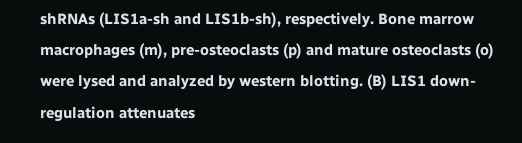shRNAs (LIS1a-sh and LIS1b-sh), respectively. Bone marrow macrophages (m), pre-osteoclasts (p) and mature osteoclasts (o) were lysed and analyzed by western blotting. (B) LIS1 down-regulation attenuates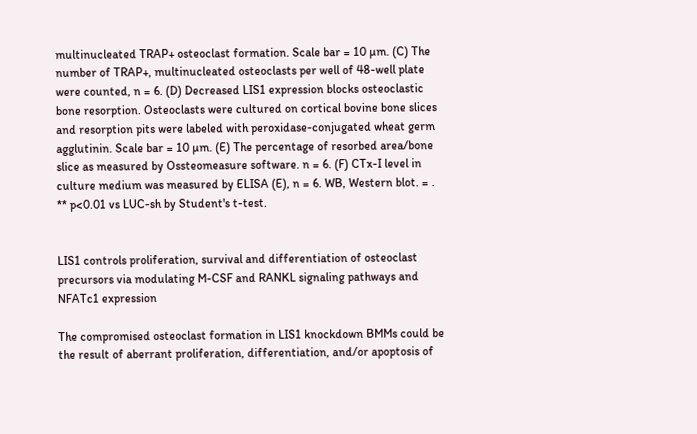multinucleated TRAP+ osteoclast formation. Scale bar = 10 µm. (C) The number of TRAP+, multinucleated osteoclasts per well of 48-well plate were counted, n = 6. (D) Decreased LIS1 expression blocks osteoclastic bone resorption. Osteoclasts were cultured on cortical bovine bone slices and resorption pits were labeled with peroxidase-conjugated wheat germ agglutinin. Scale bar = 10 µm. (E) The percentage of resorbed area/bone slice as measured by Ossteomeasure software. n = 6. (F) CTx-I level in culture medium was measured by ELISA (E), n = 6. WB, Western blot. = . ** p<0.01 vs LUC-sh by Student's t-test.


LIS1 controls proliferation, survival and differentiation of osteoclast precursors via modulating M-CSF and RANKL signaling pathways and NFATc1 expression

The compromised osteoclast formation in LIS1 knockdown BMMs could be the result of aberrant proliferation, differentiation, and/or apoptosis of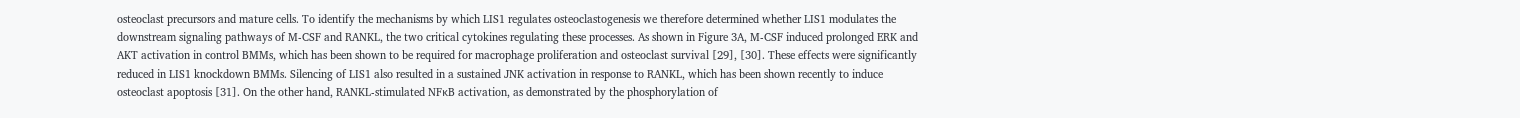osteoclast precursors and mature cells. To identify the mechanisms by which LIS1 regulates osteoclastogenesis we therefore determined whether LIS1 modulates the downstream signaling pathways of M-CSF and RANKL, the two critical cytokines regulating these processes. As shown in Figure 3A, M-CSF induced prolonged ERK and AKT activation in control BMMs, which has been shown to be required for macrophage proliferation and osteoclast survival [29], [30]. These effects were significantly reduced in LIS1 knockdown BMMs. Silencing of LIS1 also resulted in a sustained JNK activation in response to RANKL, which has been shown recently to induce osteoclast apoptosis [31]. On the other hand, RANKL-stimulated NFκB activation, as demonstrated by the phosphorylation of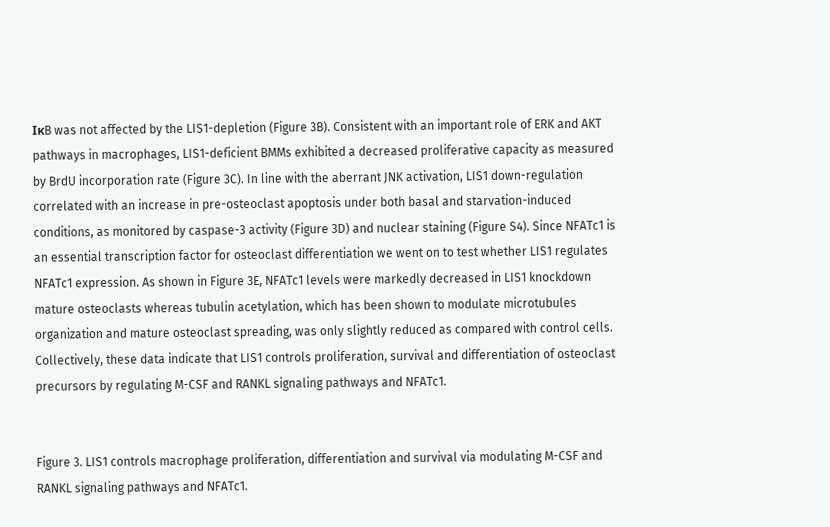IκB was not affected by the LIS1-depletion (Figure 3B). Consistent with an important role of ERK and AKT pathways in macrophages, LIS1-deficient BMMs exhibited a decreased proliferative capacity as measured by BrdU incorporation rate (Figure 3C). In line with the aberrant JNK activation, LIS1 down-regulation correlated with an increase in pre-osteoclast apoptosis under both basal and starvation-induced conditions, as monitored by caspase-3 activity (Figure 3D) and nuclear staining (Figure S4). Since NFATc1 is an essential transcription factor for osteoclast differentiation we went on to test whether LIS1 regulates NFATc1 expression. As shown in Figure 3E, NFATc1 levels were markedly decreased in LIS1 knockdown mature osteoclasts whereas tubulin acetylation, which has been shown to modulate microtubules organization and mature osteoclast spreading, was only slightly reduced as compared with control cells. Collectively, these data indicate that LIS1 controls proliferation, survival and differentiation of osteoclast precursors by regulating M-CSF and RANKL signaling pathways and NFATc1.


Figure 3. LIS1 controls macrophage proliferation, differentiation and survival via modulating M-CSF and RANKL signaling pathways and NFATc1.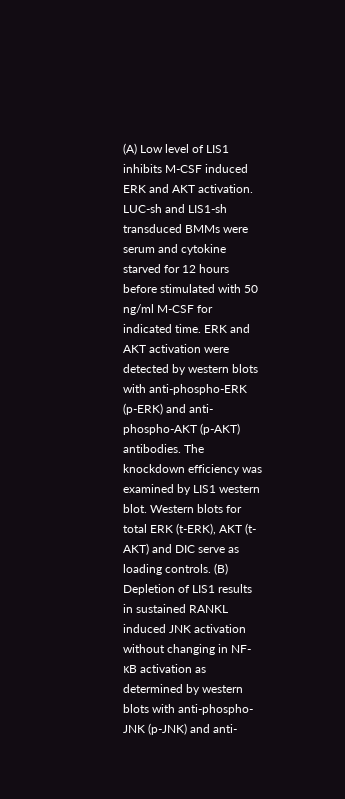(A) Low level of LIS1 inhibits M-CSF induced ERK and AKT activation. LUC-sh and LIS1-sh transduced BMMs were serum and cytokine starved for 12 hours before stimulated with 50 ng/ml M-CSF for indicated time. ERK and AKT activation were detected by western blots with anti-phospho-ERK (p-ERK) and anti-phospho-AKT (p-AKT) antibodies. The knockdown efficiency was examined by LIS1 western blot. Western blots for total ERK (t-ERK), AKT (t-AKT) and DIC serve as loading controls. (B) Depletion of LIS1 results in sustained RANKL induced JNK activation without changing in NF-κB activation as determined by western blots with anti-phospho-JNK (p-JNK) and anti-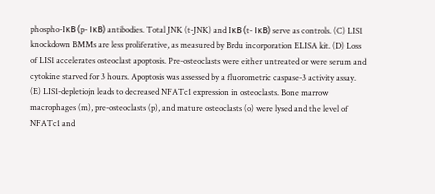phospho-IκB (p- IκB) antibodies. Total JNK (t-JNK) and IκB (t- IκB) serve as controls. (C) LIS1 knockdown BMMs are less proliferative, as measured by Brdu incorporation ELISA kit. (D) Loss of LIS1 accelerates osteoclast apoptosis. Pre-osteoclasts were either untreated or were serum and cytokine starved for 3 hours. Apoptosis was assessed by a fluorometric caspase-3 activity assay. (E) LIS1-depletiojn leads to decreased NFATc1 expression in osteoclasts. Bone marrow macrophages (m), pre-osteoclasts (p), and mature osteoclasts (o) were lysed and the level of NFATc1 and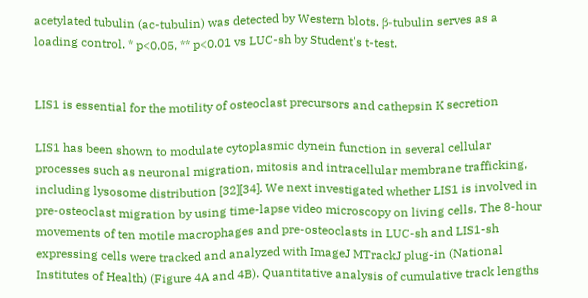acetylated tubulin (ac-tubulin) was detected by Western blots. β-tubulin serves as a loading control. * p<0.05, ** p<0.01 vs LUC-sh by Student's t-test.


LIS1 is essential for the motility of osteoclast precursors and cathepsin K secretion

LIS1 has been shown to modulate cytoplasmic dynein function in several cellular processes such as neuronal migration, mitosis and intracellular membrane trafficking, including lysosome distribution [32][34]. We next investigated whether LIS1 is involved in pre-osteoclast migration by using time-lapse video microscopy on living cells. The 8-hour movements of ten motile macrophages and pre-osteoclasts in LUC-sh and LIS1-sh expressing cells were tracked and analyzed with ImageJ MTrackJ plug-in (National Institutes of Health) (Figure 4A and 4B). Quantitative analysis of cumulative track lengths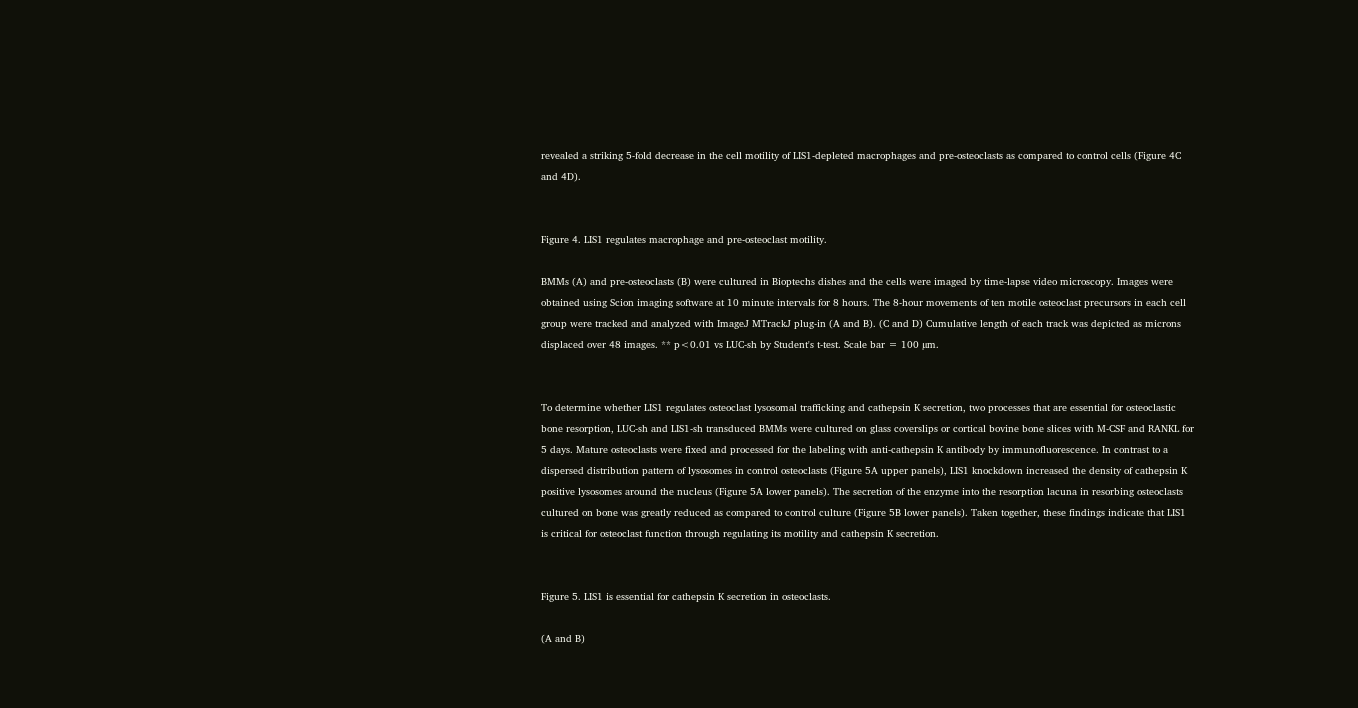revealed a striking 5-fold decrease in the cell motility of LIS1-depleted macrophages and pre-osteoclasts as compared to control cells (Figure 4C and 4D).


Figure 4. LIS1 regulates macrophage and pre-osteoclast motility.

BMMs (A) and pre-osteoclasts (B) were cultured in Bioptechs dishes and the cells were imaged by time-lapse video microscopy. Images were obtained using Scion imaging software at 10 minute intervals for 8 hours. The 8-hour movements of ten motile osteoclast precursors in each cell group were tracked and analyzed with ImageJ MTrackJ plug-in (A and B). (C and D) Cumulative length of each track was depicted as microns displaced over 48 images. ** p<0.01 vs LUC-sh by Student's t-test. Scale bar = 100 µm.


To determine whether LIS1 regulates osteoclast lysosomal trafficking and cathepsin K secretion, two processes that are essential for osteoclastic bone resorption, LUC-sh and LIS1-sh transduced BMMs were cultured on glass coverslips or cortical bovine bone slices with M-CSF and RANKL for 5 days. Mature osteoclasts were fixed and processed for the labeling with anti-cathepsin K antibody by immunofluorescence. In contrast to a dispersed distribution pattern of lysosomes in control osteoclasts (Figure 5A upper panels), LIS1 knockdown increased the density of cathepsin K positive lysosomes around the nucleus (Figure 5A lower panels). The secretion of the enzyme into the resorption lacuna in resorbing osteoclasts cultured on bone was greatly reduced as compared to control culture (Figure 5B lower panels). Taken together, these findings indicate that LIS1 is critical for osteoclast function through regulating its motility and cathepsin K secretion.


Figure 5. LIS1 is essential for cathepsin K secretion in osteoclasts.

(A and B)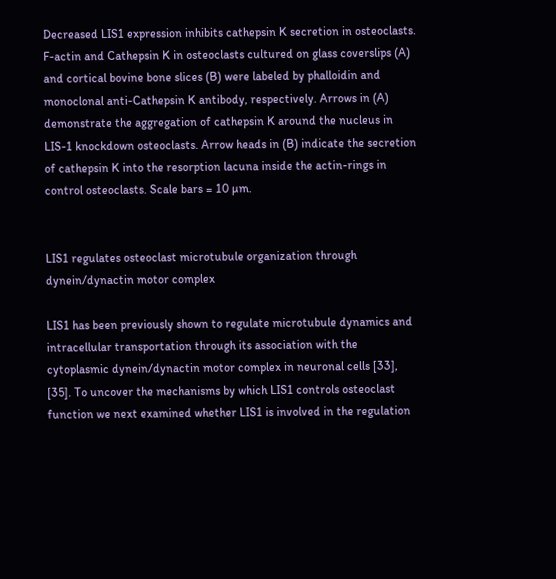Decreased LIS1 expression inhibits cathepsin K secretion in osteoclasts. F-actin and Cathepsin K in osteoclasts cultured on glass coverslips (A) and cortical bovine bone slices (B) were labeled by phalloidin and monoclonal anti-Cathepsin K antibody, respectively. Arrows in (A) demonstrate the aggregation of cathepsin K around the nucleus in LIS-1 knockdown osteoclasts. Arrow heads in (B) indicate the secretion of cathepsin K into the resorption lacuna inside the actin-rings in control osteoclasts. Scale bars = 10 µm.


LIS1 regulates osteoclast microtubule organization through dynein/dynactin motor complex

LIS1 has been previously shown to regulate microtubule dynamics and intracellular transportation through its association with the cytoplasmic dynein/dynactin motor complex in neuronal cells [33], [35]. To uncover the mechanisms by which LIS1 controls osteoclast function we next examined whether LIS1 is involved in the regulation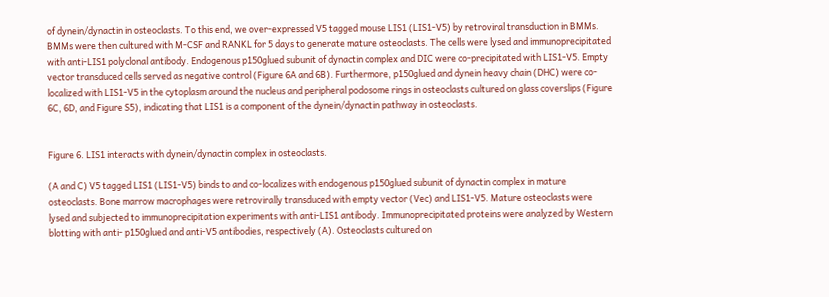of dynein/dynactin in osteoclasts. To this end, we over-expressed V5 tagged mouse LIS1 (LIS1-V5) by retroviral transduction in BMMs. BMMs were then cultured with M-CSF and RANKL for 5 days to generate mature osteoclasts. The cells were lysed and immunoprecipitated with anti-LIS1 polyclonal antibody. Endogenous p150glued subunit of dynactin complex and DIC were co-precipitated with LIS1-V5. Empty vector transduced cells served as negative control (Figure 6A and 6B). Furthermore, p150glued and dynein heavy chain (DHC) were co-localized with LIS1-V5 in the cytoplasm around the nucleus and peripheral podosome rings in osteoclasts cultured on glass coverslips (Figure 6C, 6D, and Figure S5), indicating that LIS1 is a component of the dynein/dynactin pathway in osteoclasts.


Figure 6. LIS1 interacts with dynein/dynactin complex in osteoclasts.

(A and C) V5 tagged LIS1 (LIS1-V5) binds to and co-localizes with endogenous p150glued subunit of dynactin complex in mature osteoclasts. Bone marrow macrophages were retrovirally transduced with empty vector (Vec) and LIS1-V5. Mature osteoclasts were lysed and subjected to immunoprecipitation experiments with anti-LIS1 antibody. Immunoprecipitated proteins were analyzed by Western blotting with anti- p150glued and anti-V5 antibodies, respectively (A). Osteoclasts cultured on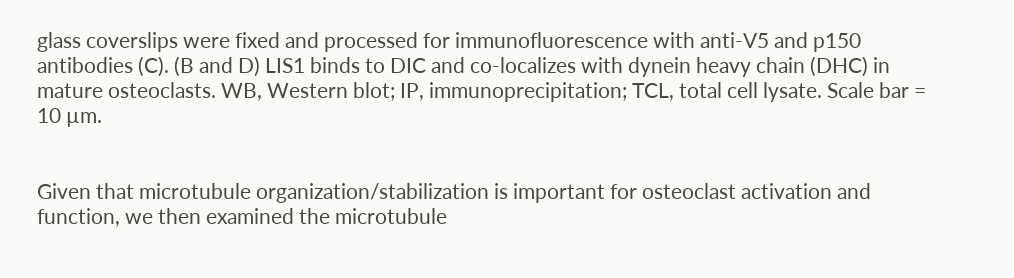glass coverslips were fixed and processed for immunofluorescence with anti-V5 and p150 antibodies (C). (B and D) LIS1 binds to DIC and co-localizes with dynein heavy chain (DHC) in mature osteoclasts. WB, Western blot; IP, immunoprecipitation; TCL, total cell lysate. Scale bar = 10 µm.


Given that microtubule organization/stabilization is important for osteoclast activation and function, we then examined the microtubule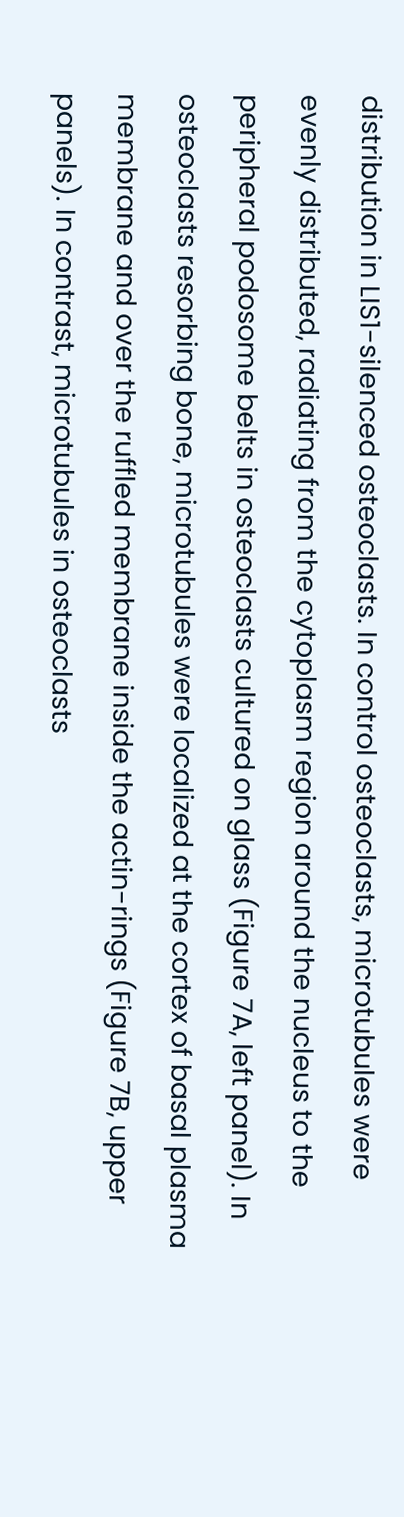distribution in LIS1-silenced osteoclasts. In control osteoclasts, microtubules were evenly distributed, radiating from the cytoplasm region around the nucleus to the peripheral podosome belts in osteoclasts cultured on glass (Figure 7A, left panel). In osteoclasts resorbing bone, microtubules were localized at the cortex of basal plasma membrane and over the ruffled membrane inside the actin-rings (Figure 7B, upper panels). In contrast, microtubules in osteoclasts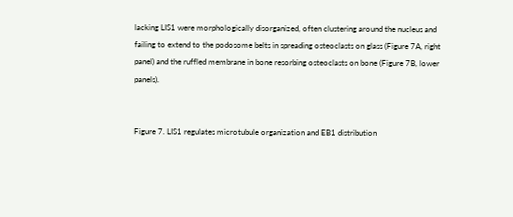lacking LIS1 were morphologically disorganized, often clustering around the nucleus and failing to extend to the podosome belts in spreading osteoclasts on glass (Figure 7A, right panel) and the ruffled membrane in bone resorbing osteoclasts on bone (Figure 7B, lower panels).


Figure 7. LIS1 regulates microtubule organization and EB1 distribution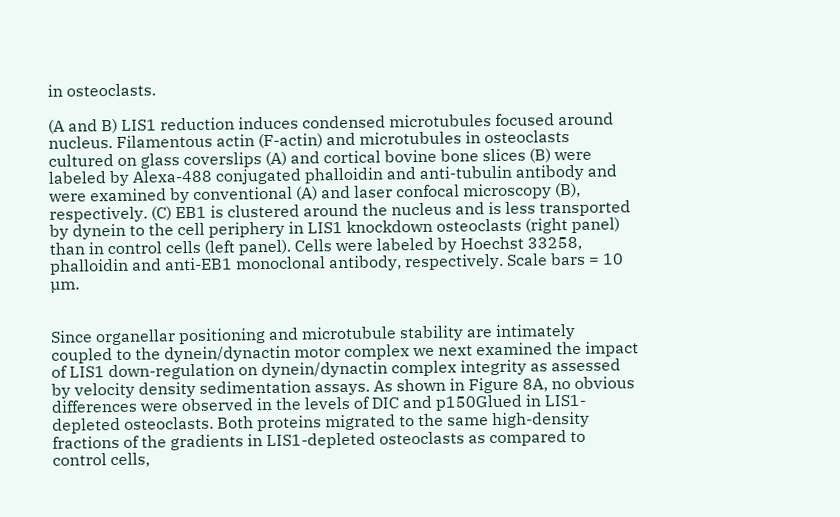in osteoclasts.

(A and B) LIS1 reduction induces condensed microtubules focused around nucleus. Filamentous actin (F-actin) and microtubules in osteoclasts cultured on glass coverslips (A) and cortical bovine bone slices (B) were labeled by Alexa-488 conjugated phalloidin and anti-tubulin antibody and were examined by conventional (A) and laser confocal microscopy (B), respectively. (C) EB1 is clustered around the nucleus and is less transported by dynein to the cell periphery in LIS1 knockdown osteoclasts (right panel) than in control cells (left panel). Cells were labeled by Hoechst 33258, phalloidin and anti-EB1 monoclonal antibody, respectively. Scale bars = 10 µm.


Since organellar positioning and microtubule stability are intimately coupled to the dynein/dynactin motor complex we next examined the impact of LIS1 down-regulation on dynein/dynactin complex integrity as assessed by velocity density sedimentation assays. As shown in Figure 8A, no obvious differences were observed in the levels of DIC and p150Glued in LIS1-depleted osteoclasts. Both proteins migrated to the same high-density fractions of the gradients in LIS1-depleted osteoclasts as compared to control cells,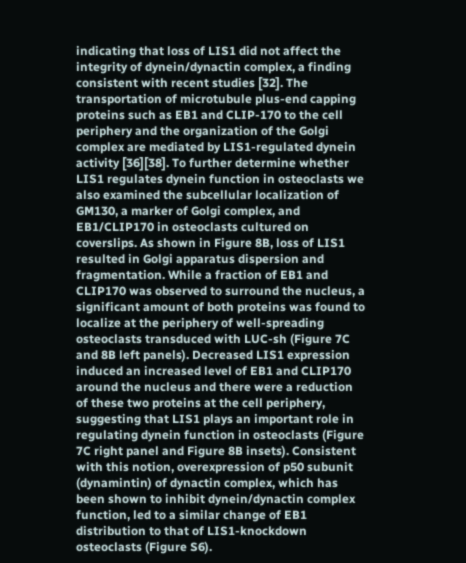indicating that loss of LIS1 did not affect the integrity of dynein/dynactin complex, a finding consistent with recent studies [32]. The transportation of microtubule plus-end capping proteins such as EB1 and CLIP-170 to the cell periphery and the organization of the Golgi complex are mediated by LIS1-regulated dynein activity [36][38]. To further determine whether LIS1 regulates dynein function in osteoclasts we also examined the subcellular localization of GM130, a marker of Golgi complex, and EB1/CLIP170 in osteoclasts cultured on coverslips. As shown in Figure 8B, loss of LIS1 resulted in Golgi apparatus dispersion and fragmentation. While a fraction of EB1 and CLIP170 was observed to surround the nucleus, a significant amount of both proteins was found to localize at the periphery of well-spreading osteoclasts transduced with LUC-sh (Figure 7C and 8B left panels). Decreased LIS1 expression induced an increased level of EB1 and CLIP170 around the nucleus and there were a reduction of these two proteins at the cell periphery, suggesting that LIS1 plays an important role in regulating dynein function in osteoclasts (Figure 7C right panel and Figure 8B insets). Consistent with this notion, overexpression of p50 subunit (dynamintin) of dynactin complex, which has been shown to inhibit dynein/dynactin complex function, led to a similar change of EB1 distribution to that of LIS1-knockdown osteoclasts (Figure S6).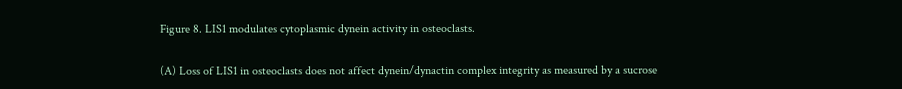Figure 8. LIS1 modulates cytoplasmic dynein activity in osteoclasts.

(A) Loss of LIS1 in osteoclasts does not affect dynein/dynactin complex integrity as measured by a sucrose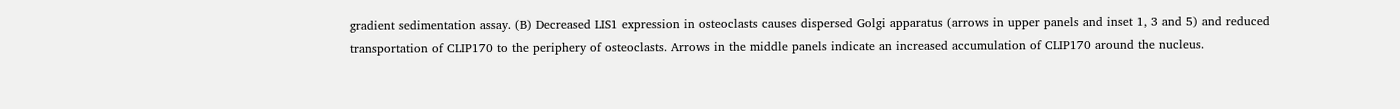gradient sedimentation assay. (B) Decreased LIS1 expression in osteoclasts causes dispersed Golgi apparatus (arrows in upper panels and inset 1, 3 and 5) and reduced transportation of CLIP170 to the periphery of osteoclasts. Arrows in the middle panels indicate an increased accumulation of CLIP170 around the nucleus.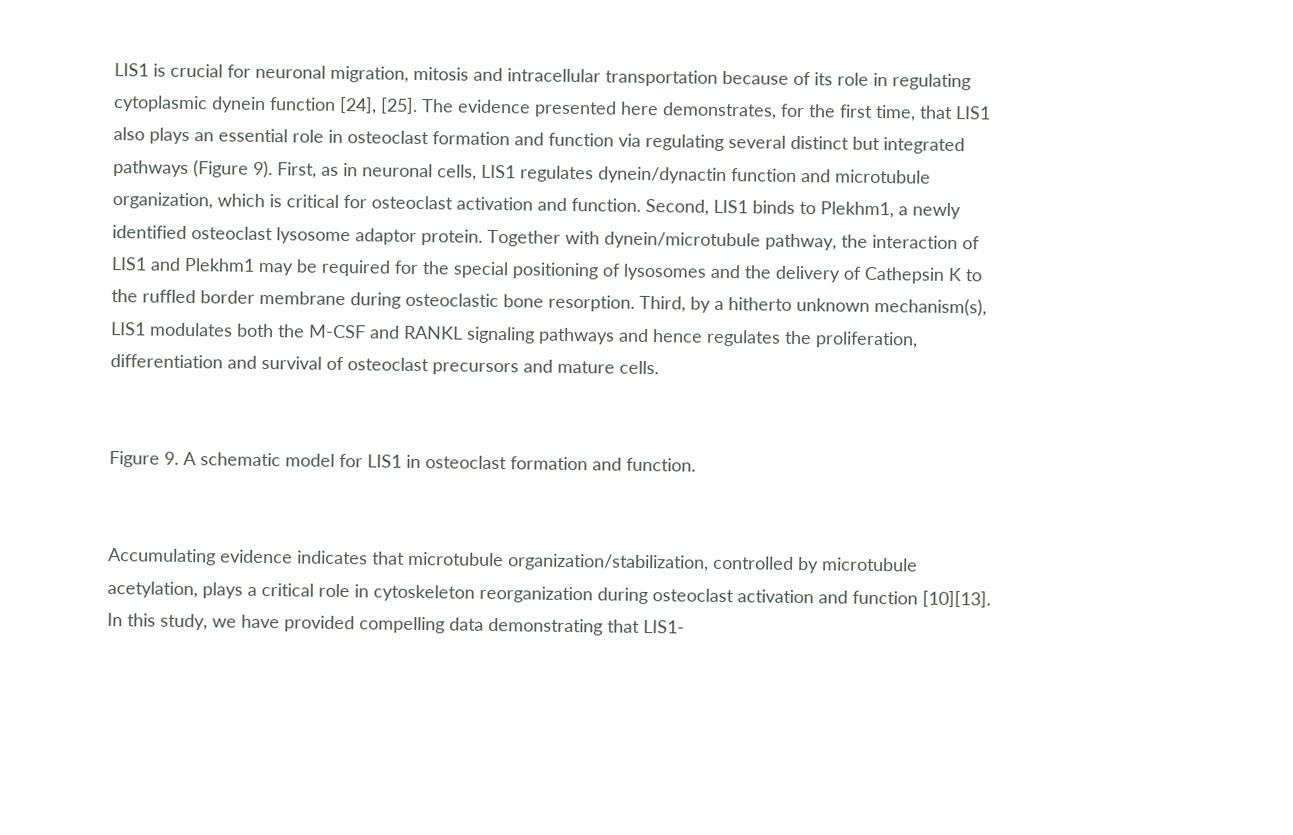LIS1 is crucial for neuronal migration, mitosis and intracellular transportation because of its role in regulating cytoplasmic dynein function [24], [25]. The evidence presented here demonstrates, for the first time, that LIS1 also plays an essential role in osteoclast formation and function via regulating several distinct but integrated pathways (Figure 9). First, as in neuronal cells, LIS1 regulates dynein/dynactin function and microtubule organization, which is critical for osteoclast activation and function. Second, LIS1 binds to Plekhm1, a newly identified osteoclast lysosome adaptor protein. Together with dynein/microtubule pathway, the interaction of LIS1 and Plekhm1 may be required for the special positioning of lysosomes and the delivery of Cathepsin K to the ruffled border membrane during osteoclastic bone resorption. Third, by a hitherto unknown mechanism(s), LIS1 modulates both the M-CSF and RANKL signaling pathways and hence regulates the proliferation, differentiation and survival of osteoclast precursors and mature cells.


Figure 9. A schematic model for LIS1 in osteoclast formation and function.


Accumulating evidence indicates that microtubule organization/stabilization, controlled by microtubule acetylation, plays a critical role in cytoskeleton reorganization during osteoclast activation and function [10][13]. In this study, we have provided compelling data demonstrating that LIS1-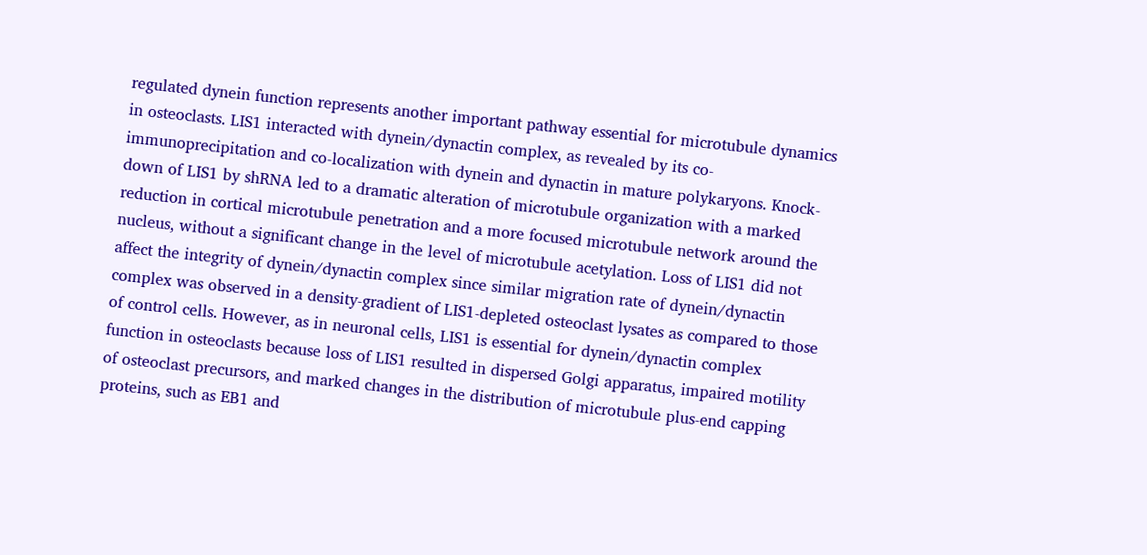regulated dynein function represents another important pathway essential for microtubule dynamics in osteoclasts. LIS1 interacted with dynein/dynactin complex, as revealed by its co-immunoprecipitation and co-localization with dynein and dynactin in mature polykaryons. Knock-down of LIS1 by shRNA led to a dramatic alteration of microtubule organization with a marked reduction in cortical microtubule penetration and a more focused microtubule network around the nucleus, without a significant change in the level of microtubule acetylation. Loss of LIS1 did not affect the integrity of dynein/dynactin complex since similar migration rate of dynein/dynactin complex was observed in a density-gradient of LIS1-depleted osteoclast lysates as compared to those of control cells. However, as in neuronal cells, LIS1 is essential for dynein/dynactin complex function in osteoclasts because loss of LIS1 resulted in dispersed Golgi apparatus, impaired motility of osteoclast precursors, and marked changes in the distribution of microtubule plus-end capping proteins, such as EB1 and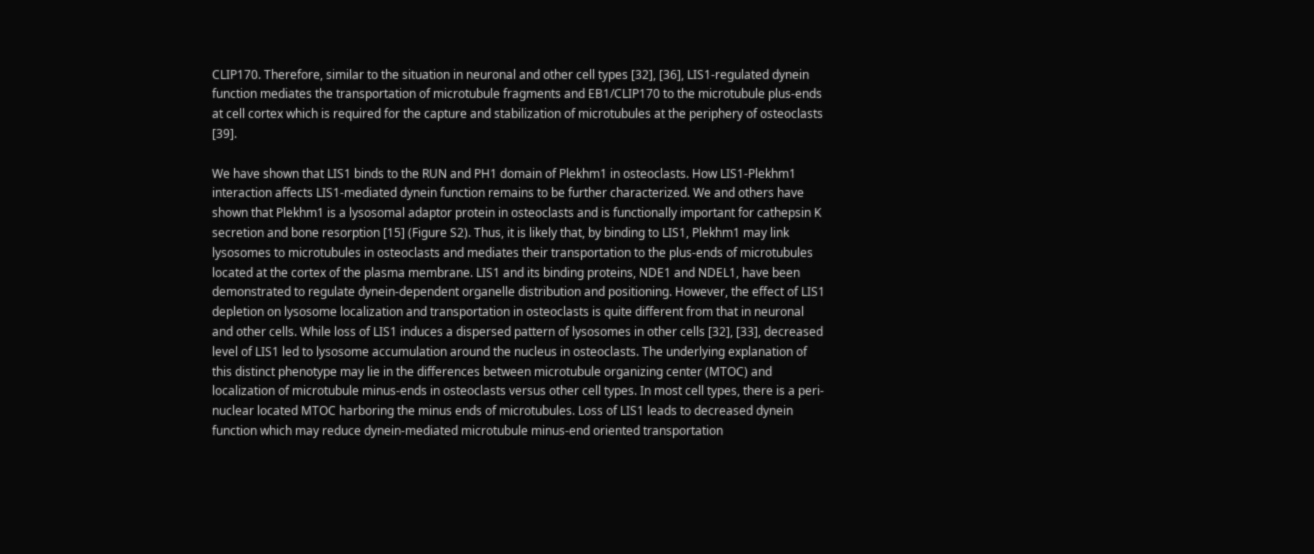CLIP170. Therefore, similar to the situation in neuronal and other cell types [32], [36], LIS1-regulated dynein function mediates the transportation of microtubule fragments and EB1/CLIP170 to the microtubule plus-ends at cell cortex which is required for the capture and stabilization of microtubules at the periphery of osteoclasts [39].

We have shown that LIS1 binds to the RUN and PH1 domain of Plekhm1 in osteoclasts. How LIS1-Plekhm1 interaction affects LIS1-mediated dynein function remains to be further characterized. We and others have shown that Plekhm1 is a lysosomal adaptor protein in osteoclasts and is functionally important for cathepsin K secretion and bone resorption [15] (Figure S2). Thus, it is likely that, by binding to LIS1, Plekhm1 may link lysosomes to microtubules in osteoclasts and mediates their transportation to the plus-ends of microtubules located at the cortex of the plasma membrane. LIS1 and its binding proteins, NDE1 and NDEL1, have been demonstrated to regulate dynein-dependent organelle distribution and positioning. However, the effect of LIS1 depletion on lysosome localization and transportation in osteoclasts is quite different from that in neuronal and other cells. While loss of LIS1 induces a dispersed pattern of lysosomes in other cells [32], [33], decreased level of LIS1 led to lysosome accumulation around the nucleus in osteoclasts. The underlying explanation of this distinct phenotype may lie in the differences between microtubule organizing center (MTOC) and localization of microtubule minus-ends in osteoclasts versus other cell types. In most cell types, there is a peri-nuclear located MTOC harboring the minus ends of microtubules. Loss of LIS1 leads to decreased dynein function which may reduce dynein-mediated microtubule minus-end oriented transportation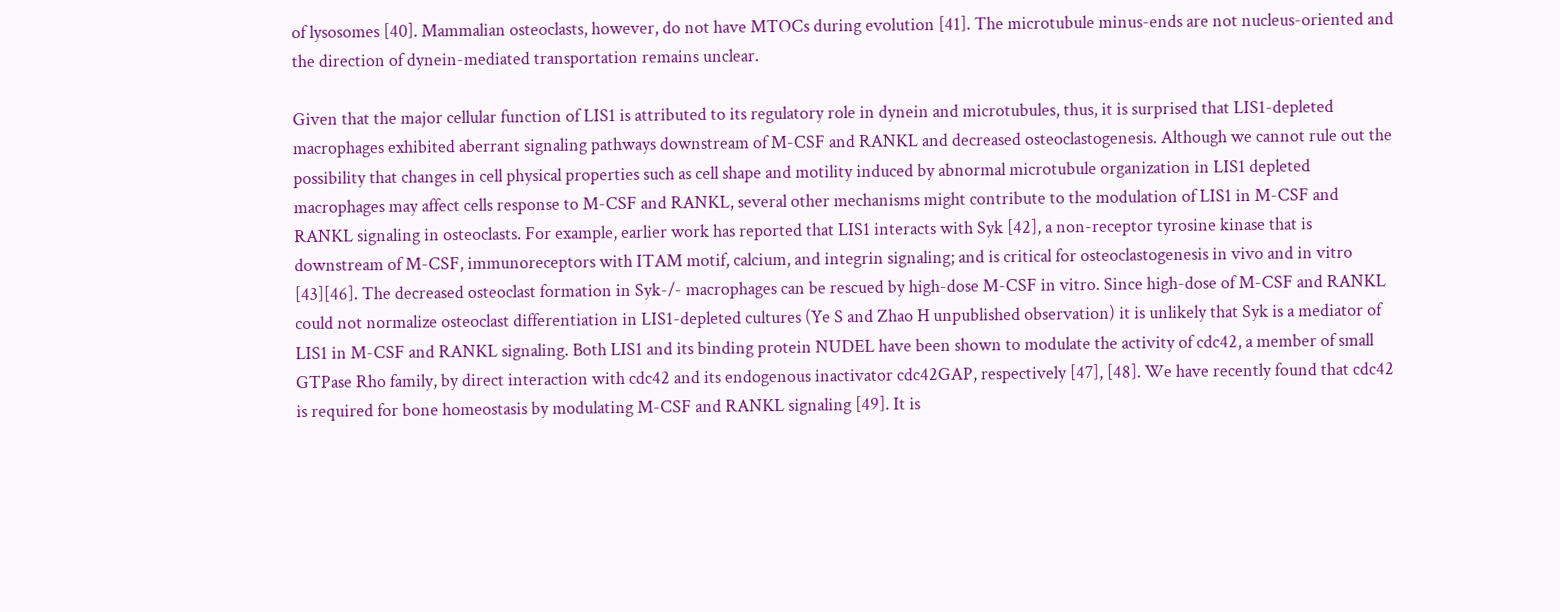of lysosomes [40]. Mammalian osteoclasts, however, do not have MTOCs during evolution [41]. The microtubule minus-ends are not nucleus-oriented and the direction of dynein-mediated transportation remains unclear.

Given that the major cellular function of LIS1 is attributed to its regulatory role in dynein and microtubules, thus, it is surprised that LIS1-depleted macrophages exhibited aberrant signaling pathways downstream of M-CSF and RANKL and decreased osteoclastogenesis. Although we cannot rule out the possibility that changes in cell physical properties such as cell shape and motility induced by abnormal microtubule organization in LIS1 depleted macrophages may affect cells response to M-CSF and RANKL, several other mechanisms might contribute to the modulation of LIS1 in M-CSF and RANKL signaling in osteoclasts. For example, earlier work has reported that LIS1 interacts with Syk [42], a non-receptor tyrosine kinase that is downstream of M-CSF, immunoreceptors with ITAM motif, calcium, and integrin signaling; and is critical for osteoclastogenesis in vivo and in vitro [43][46]. The decreased osteoclast formation in Syk-/- macrophages can be rescued by high-dose M-CSF in vitro. Since high-dose of M-CSF and RANKL could not normalize osteoclast differentiation in LIS1-depleted cultures (Ye S and Zhao H unpublished observation) it is unlikely that Syk is a mediator of LIS1 in M-CSF and RANKL signaling. Both LIS1 and its binding protein NUDEL have been shown to modulate the activity of cdc42, a member of small GTPase Rho family, by direct interaction with cdc42 and its endogenous inactivator cdc42GAP, respectively [47], [48]. We have recently found that cdc42 is required for bone homeostasis by modulating M-CSF and RANKL signaling [49]. It is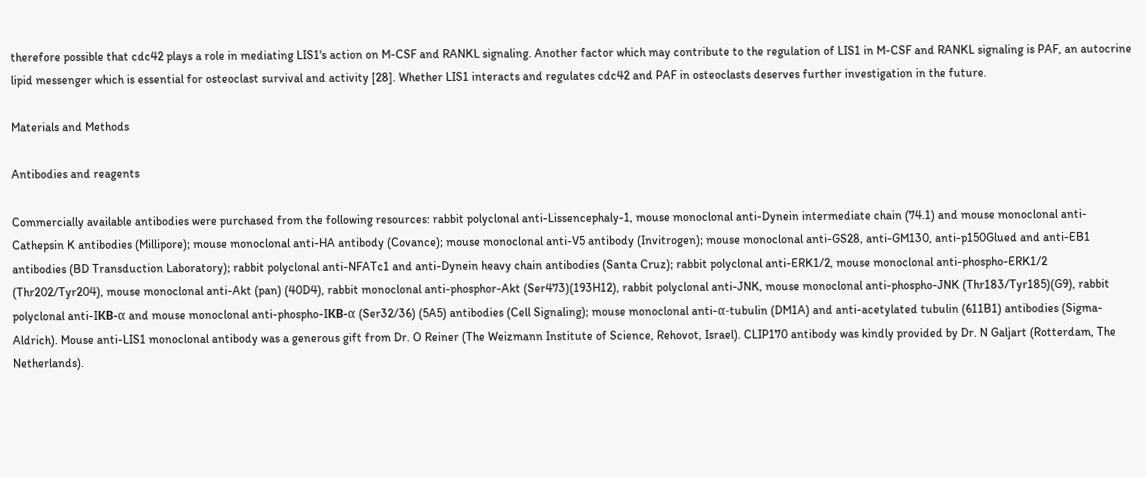therefore possible that cdc42 plays a role in mediating LIS1's action on M-CSF and RANKL signaling. Another factor which may contribute to the regulation of LIS1 in M-CSF and RANKL signaling is PAF, an autocrine lipid messenger which is essential for osteoclast survival and activity [28]. Whether LIS1 interacts and regulates cdc42 and PAF in osteoclasts deserves further investigation in the future.

Materials and Methods

Antibodies and reagents

Commercially available antibodies were purchased from the following resources: rabbit polyclonal anti-Lissencephaly-1, mouse monoclonal anti-Dynein intermediate chain (74.1) and mouse monoclonal anti-Cathepsin K antibodies (Millipore); mouse monoclonal anti-HA antibody (Covance); mouse monoclonal anti-V5 antibody (Invitrogen); mouse monoclonal anti-GS28, anti-GM130, anti-p150Glued and anti-EB1 antibodies (BD Transduction Laboratory); rabbit polyclonal anti-NFATc1 and anti-Dynein heavy chain antibodies (Santa Cruz); rabbit polyclonal anti-ERK1/2, mouse monoclonal anti-phospho-ERK1/2 (Thr202/Tyr204), mouse monoclonal anti-Akt (pan) (40D4), rabbit monoclonal anti-phosphor-Akt (Ser473)(193H12), rabbit polyclonal anti-JNK, mouse monoclonal anti-phospho-JNK (Thr183/Tyr185)(G9), rabbit polyclonal anti-IКB-α and mouse monoclonal anti-phospho-IКB-α (Ser32/36) (5A5) antibodies (Cell Signaling); mouse monoclonal anti-α-tubulin (DM1A) and anti-acetylated tubulin (611B1) antibodies (Sigma-Aldrich). Mouse anti-LIS1 monoclonal antibody was a generous gift from Dr. O Reiner (The Weizmann Institute of Science, Rehovot, Israel). CLIP170 antibody was kindly provided by Dr. N Galjart (Rotterdam, The Netherlands).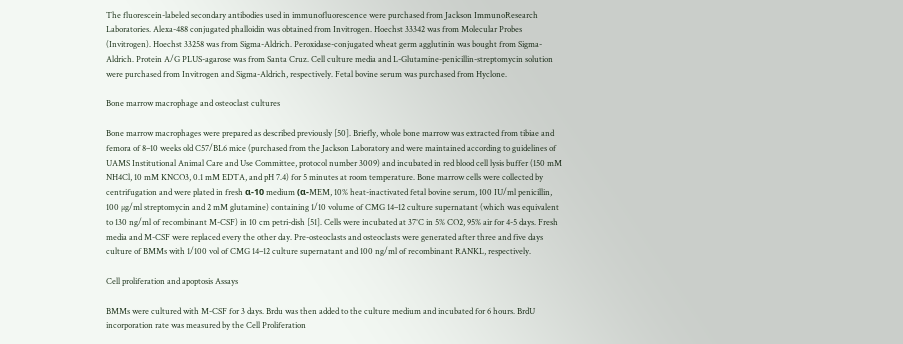The fluorescein-labeled secondary antibodies used in immunofluorescence were purchased from Jackson ImmunoResearch Laboratories. Alexa-488 conjugated phalloidin was obtained from Invitrogen. Hoechst 33342 was from Molecular Probes (Invitrogen). Hoechst 33258 was from Sigma-Aldrich. Peroxidase-conjugated wheat germ agglutinin was bought from Sigma-Aldrich. Protein A/G PLUS-agarose was from Santa Cruz. Cell culture media and L-Glutamine-penicillin-streptomycin solution were purchased from Invitrogen and Sigma-Aldrich, respectively. Fetal bovine serum was purchased from Hyclone.

Bone marrow macrophage and osteoclast cultures

Bone marrow macrophages were prepared as described previously [50]. Briefly, whole bone marrow was extracted from tibiae and femora of 8–10 weeks old C57/BL6 mice (purchased from the Jackson Laboratory and were maintained according to guidelines of UAMS Institutional Animal Care and Use Committee, protocol number 3009) and incubated in red blood cell lysis buffer (150 mM NH4Cl, 10 mM KNCO3, 0.1 mM EDTA, and pH 7.4) for 5 minutes at room temperature. Bone marrow cells were collected by centrifugation and were plated in fresh α-10 medium (α-MEM, 10% heat-inactivated fetal bovine serum, 100 IU/ml penicillin, 100 µg/ml streptomycin and 2 mM glutamine) containing 1/10 volume of CMG 14–12 culture supernatant (which was equivalent to 130 ng/ml of recombinant M-CSF) in 10 cm petri-dish [51]. Cells were incubated at 37°C in 5% CO2, 95% air for 4-5 days. Fresh media and M-CSF were replaced every the other day. Pre-osteoclasts and osteoclasts were generated after three and five days culture of BMMs with 1/100 vol of CMG 14–12 culture supernatant and 100 ng/ml of recombinant RANKL, respectively.

Cell proliferation and apoptosis Assays

BMMs were cultured with M-CSF for 3 days. Brdu was then added to the culture medium and incubated for 6 hours. BrdU incorporation rate was measured by the Cell Proliferation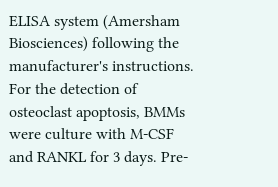ELISA system (Amersham Biosciences) following the manufacturer's instructions. For the detection of osteoclast apoptosis, BMMs were culture with M-CSF and RANKL for 3 days. Pre-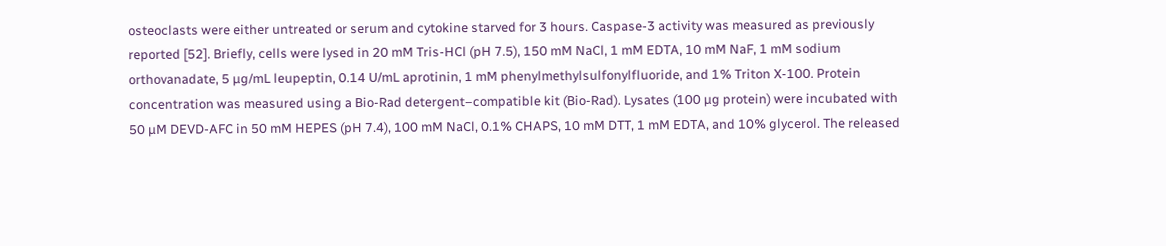osteoclasts were either untreated or serum and cytokine starved for 3 hours. Caspase-3 activity was measured as previously reported [52]. Briefly, cells were lysed in 20 mM Tris-HCl (pH 7.5), 150 mM NaCl, 1 mM EDTA, 10 mM NaF, 1 mM sodium orthovanadate, 5 µg/mL leupeptin, 0.14 U/mL aprotinin, 1 mM phenylmethylsulfonylfluoride, and 1% Triton X-100. Protein concentration was measured using a Bio-Rad detergent–compatible kit (Bio-Rad). Lysates (100 µg protein) were incubated with 50 µM DEVD-AFC in 50 mM HEPES (pH 7.4), 100 mM NaCl, 0.1% CHAPS, 10 mM DTT, 1 mM EDTA, and 10% glycerol. The released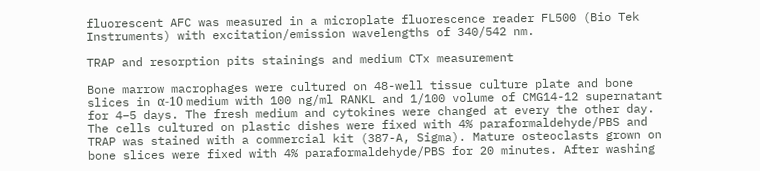fluorescent AFC was measured in a microplate fluorescence reader FL500 (Bio Tek Instruments) with excitation/emission wavelengths of 340/542 nm.

TRAP and resorption pits stainings and medium CTx measurement

Bone marrow macrophages were cultured on 48-well tissue culture plate and bone slices in α-10 medium with 100 ng/ml RANKL and 1/100 volume of CMG14-12 supernatant for 4–5 days. The fresh medium and cytokines were changed at every the other day. The cells cultured on plastic dishes were fixed with 4% paraformaldehyde/PBS and TRAP was stained with a commercial kit (387-A, Sigma). Mature osteoclasts grown on bone slices were fixed with 4% paraformaldehyde/PBS for 20 minutes. After washing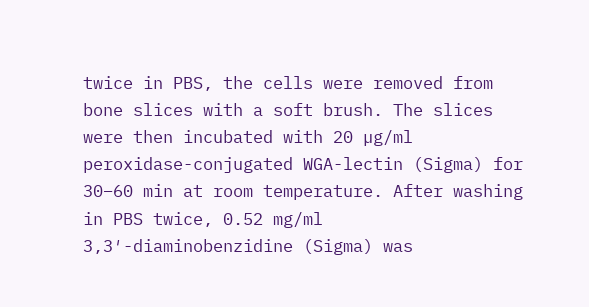twice in PBS, the cells were removed from bone slices with a soft brush. The slices were then incubated with 20 µg/ml peroxidase-conjugated WGA-lectin (Sigma) for 30–60 min at room temperature. After washing in PBS twice, 0.52 mg/ml 3,3′-diaminobenzidine (Sigma) was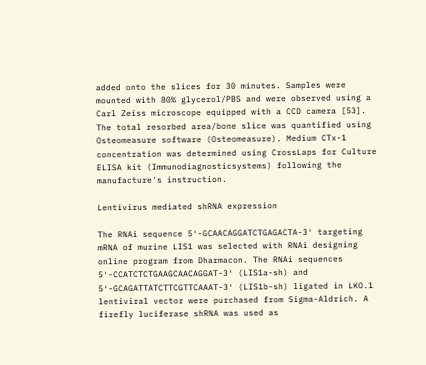added onto the slices for 30 minutes. Samples were mounted with 80% glycerol/PBS and were observed using a Carl Zeiss microscope equipped with a CCD camera [53]. The total resorbed area/bone slice was quantified using Osteomeasure software (Osteomeasure). Medium CTx-1 concentration was determined using CrossLaps for Culture ELISA kit (Immunodiagnosticsystems) following the manufacture's instruction.

Lentivirus mediated shRNA expression

The RNAi sequence 5′-GCAACAGGATCTGAGACTA-3′ targeting mRNA of murine LIS1 was selected with RNAi designing online program from Dharmacon. The RNAi sequences 5′-CCATCTCTGAAGCAACAGGAT-3′ (LIS1a-sh) and 5′-GCAGATTATCTTCGTTCAAAT-3′ (LIS1b-sh) ligated in LKO.1 lentiviral vector were purchased from Sigma-Aldrich. A firefly luciferase shRNA was used as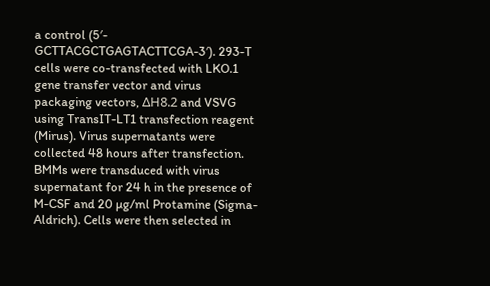a control (5′- GCTTACGCTGAGTACTTCGA-3′). 293-T cells were co-transfected with LKO.1 gene transfer vector and virus packaging vectors, ΔH8.2 and VSVG using TransIT-LT1 transfection reagent (Mirus). Virus supernatants were collected 48 hours after transfection. BMMs were transduced with virus supernatant for 24 h in the presence of M-CSF and 20 µg/ml Protamine (Sigma-Aldrich). Cells were then selected in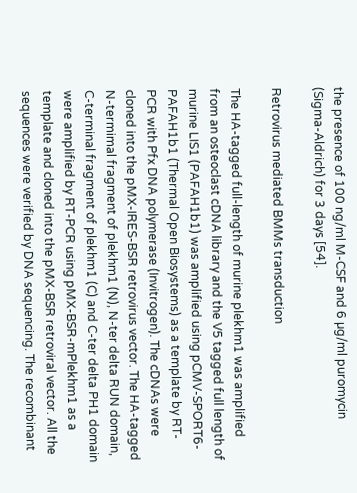the presence of 100 ng/ml M-CSF and 6 µg/ml puromycin (Sigma-Aldrich) for 3 days [54].

Retrovirus mediated BMMs transduction

The HA-tagged full-length of murine plekhm1 was amplified from an osteoclast cDNA library and the V5 tagged full length of murine LIS1 (PAFAH1b1) was amplified using pCMV-SPORT6-PAFAH1b1 (Thermal Open Biosystems) as a template by RT-PCR with Pfx DNA polymerase (Invitrogen). The cDNAs were cloned into the pMX-IRES-BSR retrovirus vector. The HA-tagged N-termimal fragment of plekhm1 (N), N-ter delta RUN domain, C-terminal fragment of plekhm1 (C) and C-ter delta PH1 domain were amplified by RT-PCR using pMX-BSR-mPlekhm1 as a template and cloned into the pMX-BSR retroviral vector. All the sequences were verified by DNA sequencing. The recombinant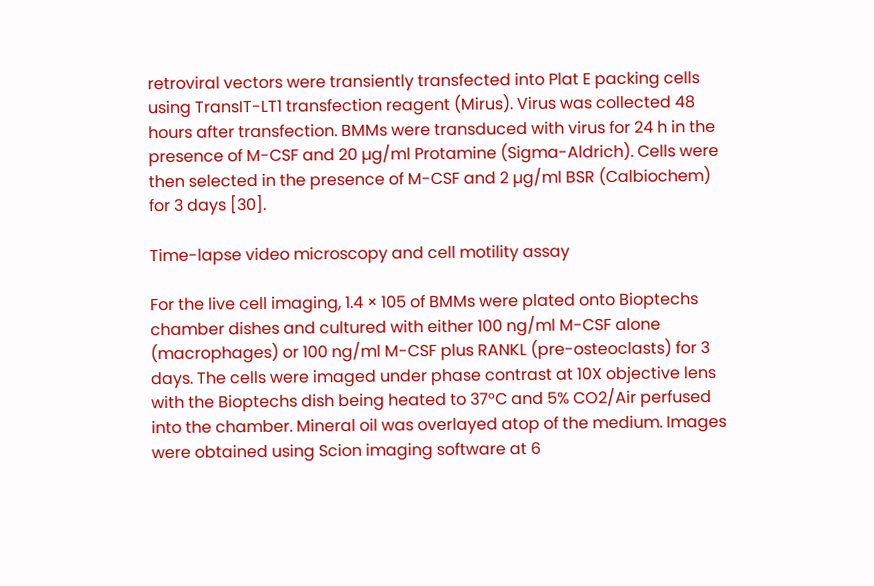retroviral vectors were transiently transfected into Plat E packing cells using TransIT-LT1 transfection reagent (Mirus). Virus was collected 48 hours after transfection. BMMs were transduced with virus for 24 h in the presence of M-CSF and 20 µg/ml Protamine (Sigma-Aldrich). Cells were then selected in the presence of M-CSF and 2 µg/ml BSR (Calbiochem) for 3 days [30].

Time-lapse video microscopy and cell motility assay

For the live cell imaging, 1.4 × 105 of BMMs were plated onto Bioptechs chamber dishes and cultured with either 100 ng/ml M-CSF alone (macrophages) or 100 ng/ml M-CSF plus RANKL (pre-osteoclasts) for 3 days. The cells were imaged under phase contrast at 10X objective lens with the Bioptechs dish being heated to 37°C and 5% CO2/Air perfused into the chamber. Mineral oil was overlayed atop of the medium. Images were obtained using Scion imaging software at 6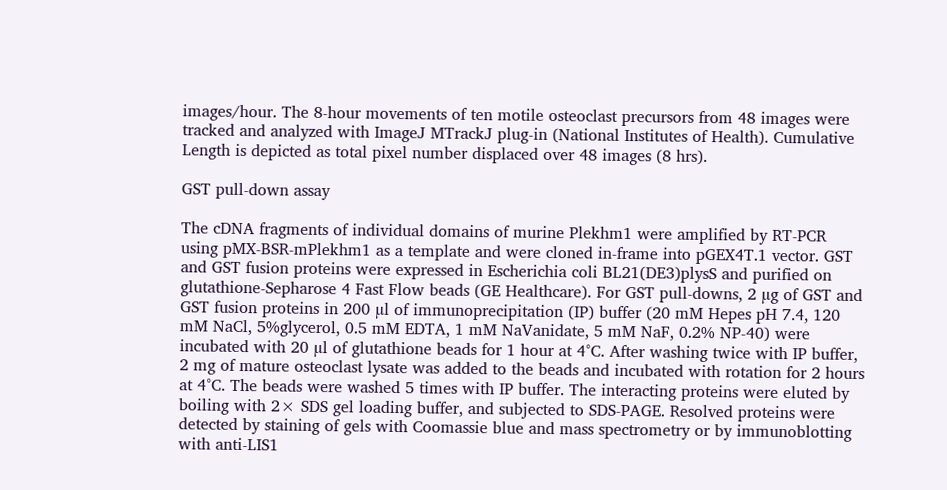images/hour. The 8-hour movements of ten motile osteoclast precursors from 48 images were tracked and analyzed with ImageJ MTrackJ plug-in (National Institutes of Health). Cumulative Length is depicted as total pixel number displaced over 48 images (8 hrs).

GST pull-down assay

The cDNA fragments of individual domains of murine Plekhm1 were amplified by RT-PCR using pMX-BSR-mPlekhm1 as a template and were cloned in-frame into pGEX4T.1 vector. GST and GST fusion proteins were expressed in Escherichia coli BL21(DE3)plysS and purified on glutathione-Sepharose 4 Fast Flow beads (GE Healthcare). For GST pull-downs, 2 µg of GST and GST fusion proteins in 200 µl of immunoprecipitation (IP) buffer (20 mM Hepes pH 7.4, 120 mM NaCl, 5%glycerol, 0.5 mM EDTA, 1 mM NaVanidate, 5 mM NaF, 0.2% NP-40) were incubated with 20 µl of glutathione beads for 1 hour at 4°C. After washing twice with IP buffer, 2 mg of mature osteoclast lysate was added to the beads and incubated with rotation for 2 hours at 4°C. The beads were washed 5 times with IP buffer. The interacting proteins were eluted by boiling with 2× SDS gel loading buffer, and subjected to SDS-PAGE. Resolved proteins were detected by staining of gels with Coomassie blue and mass spectrometry or by immunoblotting with anti-LIS1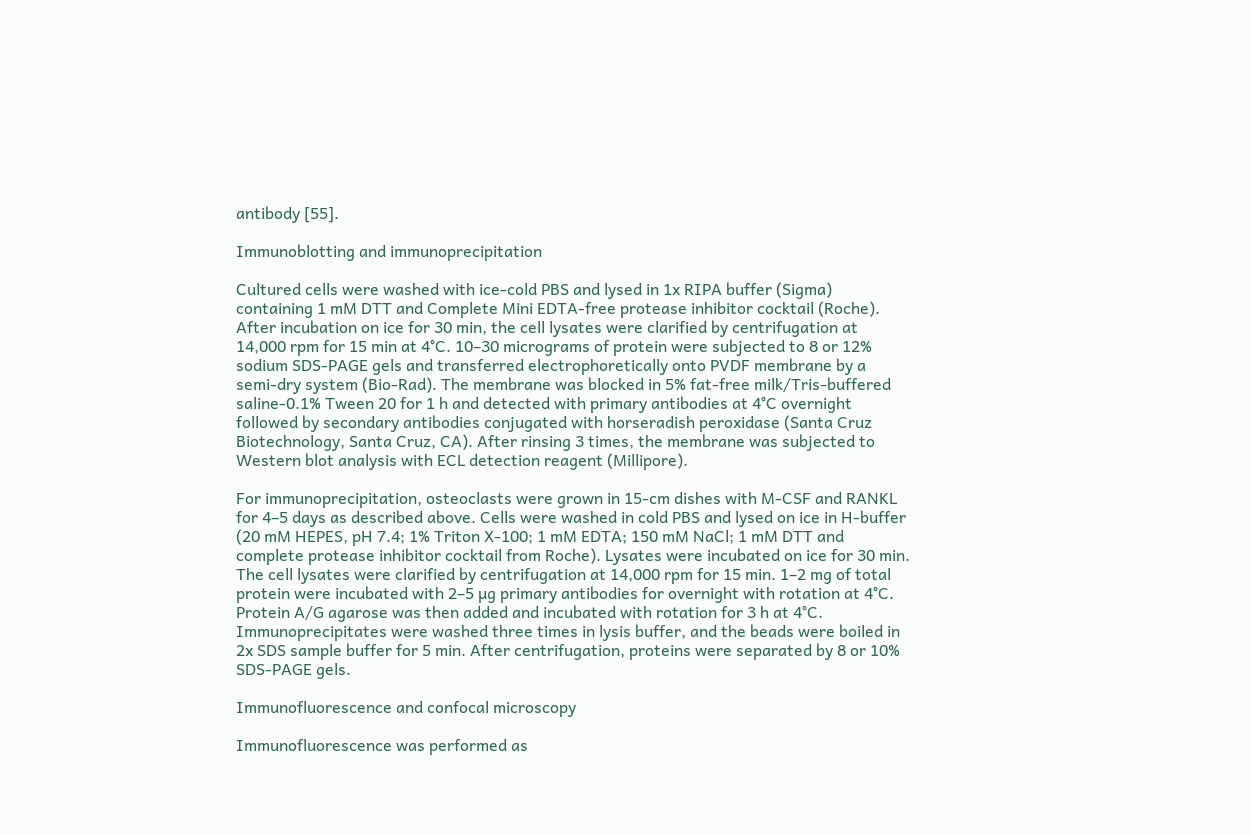antibody [55].

Immunoblotting and immunoprecipitation

Cultured cells were washed with ice-cold PBS and lysed in 1x RIPA buffer (Sigma) containing 1 mM DTT and Complete Mini EDTA-free protease inhibitor cocktail (Roche). After incubation on ice for 30 min, the cell lysates were clarified by centrifugation at 14,000 rpm for 15 min at 4°C. 10–30 micrograms of protein were subjected to 8 or 12% sodium SDS-PAGE gels and transferred electrophoretically onto PVDF membrane by a semi-dry system (Bio-Rad). The membrane was blocked in 5% fat-free milk/Tris-buffered saline-0.1% Tween 20 for 1 h and detected with primary antibodies at 4°C overnight followed by secondary antibodies conjugated with horseradish peroxidase (Santa Cruz Biotechnology, Santa Cruz, CA). After rinsing 3 times, the membrane was subjected to Western blot analysis with ECL detection reagent (Millipore).

For immunoprecipitation, osteoclasts were grown in 15-cm dishes with M-CSF and RANKL for 4–5 days as described above. Cells were washed in cold PBS and lysed on ice in H-buffer (20 mM HEPES, pH 7.4; 1% Triton X-100; 1 mM EDTA; 150 mM NaCl; 1 mM DTT and complete protease inhibitor cocktail from Roche). Lysates were incubated on ice for 30 min. The cell lysates were clarified by centrifugation at 14,000 rpm for 15 min. 1–2 mg of total protein were incubated with 2–5 µg primary antibodies for overnight with rotation at 4°C. Protein A/G agarose was then added and incubated with rotation for 3 h at 4°C. Immunoprecipitates were washed three times in lysis buffer, and the beads were boiled in 2x SDS sample buffer for 5 min. After centrifugation, proteins were separated by 8 or 10% SDS-PAGE gels.

Immunofluorescence and confocal microscopy

Immunofluorescence was performed as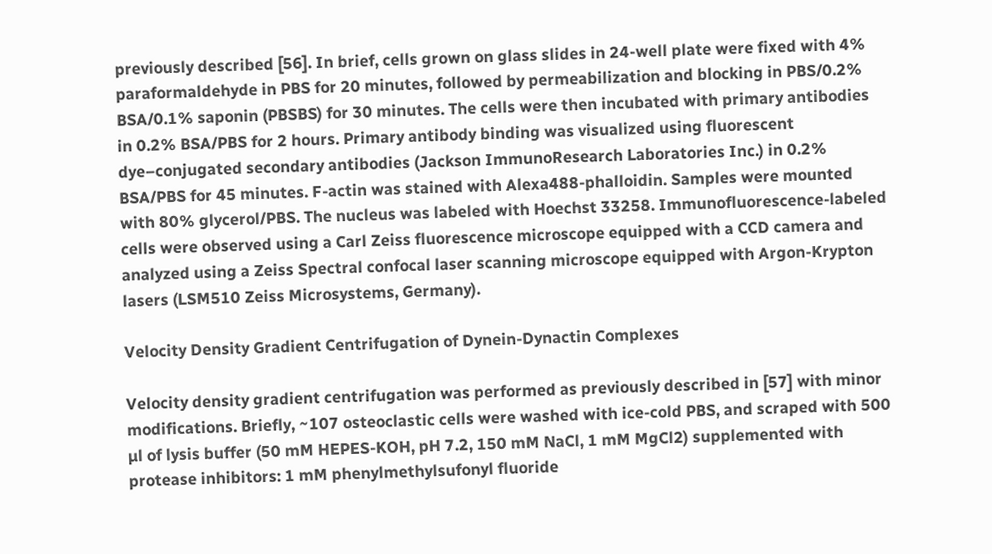previously described [56]. In brief, cells grown on glass slides in 24-well plate were fixed with 4% paraformaldehyde in PBS for 20 minutes, followed by permeabilization and blocking in PBS/0.2% BSA/0.1% saponin (PBSBS) for 30 minutes. The cells were then incubated with primary antibodies in 0.2% BSA/PBS for 2 hours. Primary antibody binding was visualized using fluorescent dye–conjugated secondary antibodies (Jackson ImmunoResearch Laboratories Inc.) in 0.2% BSA/PBS for 45 minutes. F-actin was stained with Alexa488-phalloidin. Samples were mounted with 80% glycerol/PBS. The nucleus was labeled with Hoechst 33258. Immunofluorescence-labeled cells were observed using a Carl Zeiss fluorescence microscope equipped with a CCD camera and analyzed using a Zeiss Spectral confocal laser scanning microscope equipped with Argon-Krypton lasers (LSM510 Zeiss Microsystems, Germany).

Velocity Density Gradient Centrifugation of Dynein-Dynactin Complexes

Velocity density gradient centrifugation was performed as previously described in [57] with minor modifications. Briefly, ~107 osteoclastic cells were washed with ice-cold PBS, and scraped with 500 µl of lysis buffer (50 mM HEPES-KOH, pH 7.2, 150 mM NaCl, 1 mM MgCl2) supplemented with protease inhibitors: 1 mM phenylmethylsufonyl fluoride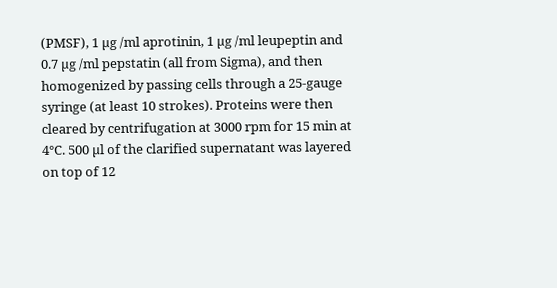(PMSF), 1 µg /ml aprotinin, 1 µg /ml leupeptin and 0.7 µg /ml pepstatin (all from Sigma), and then homogenized by passing cells through a 25-gauge syringe (at least 10 strokes). Proteins were then cleared by centrifugation at 3000 rpm for 15 min at 4°C. 500 µl of the clarified supernatant was layered on top of 12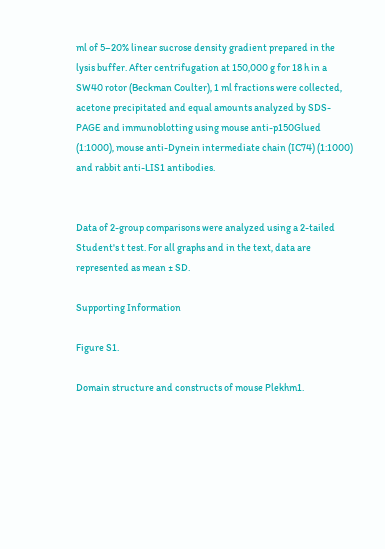ml of 5–20% linear sucrose density gradient prepared in the lysis buffer. After centrifugation at 150,000 g for 18 h in a SW40 rotor (Beckman Coulter), 1 ml fractions were collected, acetone precipitated and equal amounts analyzed by SDS-PAGE and immunoblotting using mouse anti-p150Glued (1:1000), mouse anti-Dynein intermediate chain (IC74) (1:1000) and rabbit anti-LIS1 antibodies.


Data of 2-group comparisons were analyzed using a 2-tailed Student's t test. For all graphs and in the text, data are represented as mean ± SD.

Supporting Information

Figure S1.

Domain structure and constructs of mouse Plekhm1.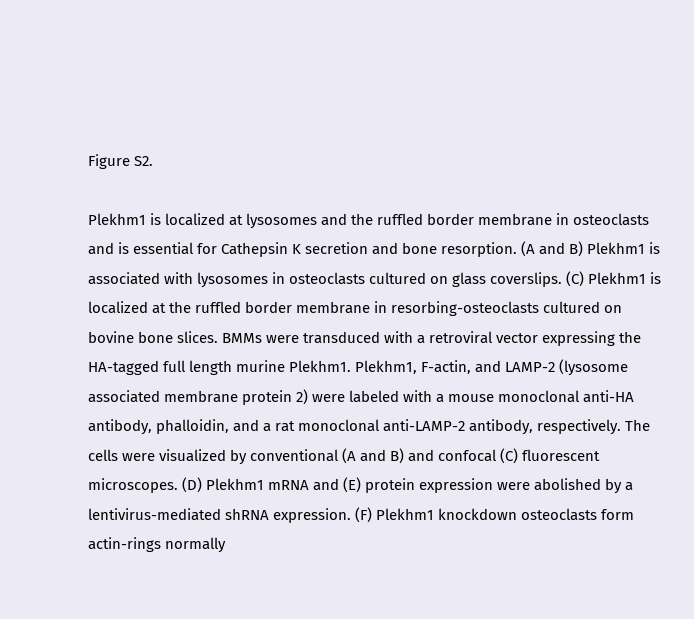Figure S2.

Plekhm1 is localized at lysosomes and the ruffled border membrane in osteoclasts and is essential for Cathepsin K secretion and bone resorption. (A and B) Plekhm1 is associated with lysosomes in osteoclasts cultured on glass coverslips. (C) Plekhm1 is localized at the ruffled border membrane in resorbing-osteoclasts cultured on bovine bone slices. BMMs were transduced with a retroviral vector expressing the HA-tagged full length murine Plekhm1. Plekhm1, F-actin, and LAMP-2 (lysosome associated membrane protein 2) were labeled with a mouse monoclonal anti-HA antibody, phalloidin, and a rat monoclonal anti-LAMP-2 antibody, respectively. The cells were visualized by conventional (A and B) and confocal (C) fluorescent microscopes. (D) Plekhm1 mRNA and (E) protein expression were abolished by a lentivirus-mediated shRNA expression. (F) Plekhm1 knockdown osteoclasts form actin-rings normally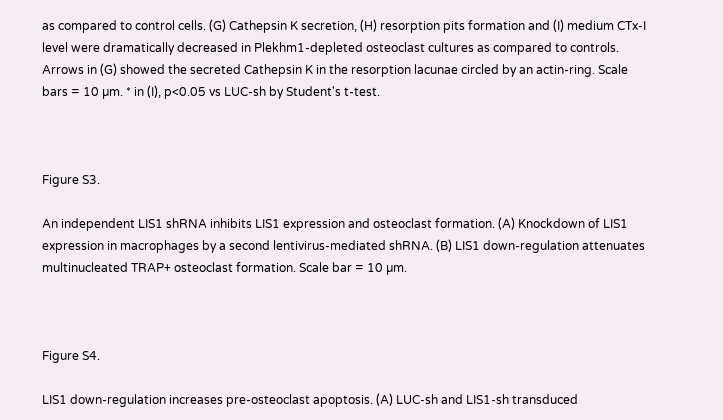as compared to control cells. (G) Cathepsin K secretion, (H) resorption pits formation and (I) medium CTx-I level were dramatically decreased in Plekhm1-depleted osteoclast cultures as compared to controls. Arrows in (G) showed the secreted Cathepsin K in the resorption lacunae circled by an actin-ring. Scale bars = 10 µm. * in (I), p<0.05 vs LUC-sh by Student's t-test.



Figure S3.

An independent LIS1 shRNA inhibits LIS1 expression and osteoclast formation. (A) Knockdown of LIS1 expression in macrophages by a second lentivirus-mediated shRNA. (B) LIS1 down-regulation attenuates multinucleated TRAP+ osteoclast formation. Scale bar = 10 µm.



Figure S4.

LIS1 down-regulation increases pre-osteoclast apoptosis. (A) LUC-sh and LIS1-sh transduced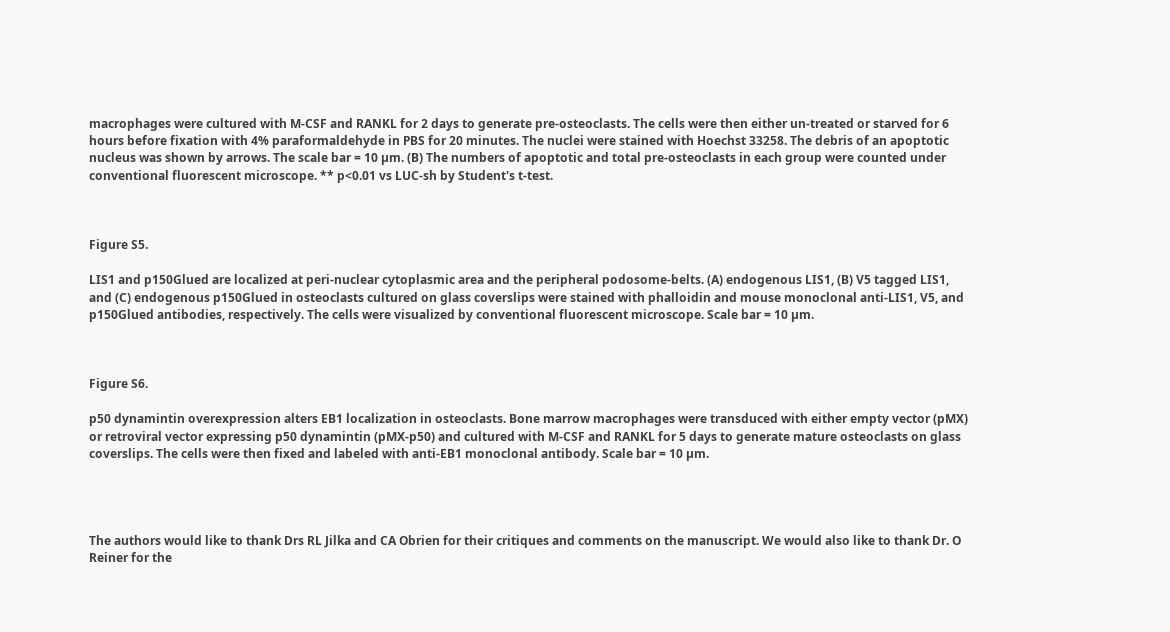macrophages were cultured with M-CSF and RANKL for 2 days to generate pre-osteoclasts. The cells were then either un-treated or starved for 6 hours before fixation with 4% paraformaldehyde in PBS for 20 minutes. The nuclei were stained with Hoechst 33258. The debris of an apoptotic nucleus was shown by arrows. The scale bar = 10 µm. (B) The numbers of apoptotic and total pre-osteoclasts in each group were counted under conventional fluorescent microscope. ** p<0.01 vs LUC-sh by Student's t-test.



Figure S5.

LIS1 and p150Glued are localized at peri-nuclear cytoplasmic area and the peripheral podosome-belts. (A) endogenous LIS1, (B) V5 tagged LIS1, and (C) endogenous p150Glued in osteoclasts cultured on glass coverslips were stained with phalloidin and mouse monoclonal anti-LIS1, V5, and p150Glued antibodies, respectively. The cells were visualized by conventional fluorescent microscope. Scale bar = 10 µm.



Figure S6.

p50 dynamintin overexpression alters EB1 localization in osteoclasts. Bone marrow macrophages were transduced with either empty vector (pMX) or retroviral vector expressing p50 dynamintin (pMX-p50) and cultured with M-CSF and RANKL for 5 days to generate mature osteoclasts on glass coverslips. The cells were then fixed and labeled with anti-EB1 monoclonal antibody. Scale bar = 10 µm.




The authors would like to thank Drs RL Jilka and CA Obrien for their critiques and comments on the manuscript. We would also like to thank Dr. O Reiner for the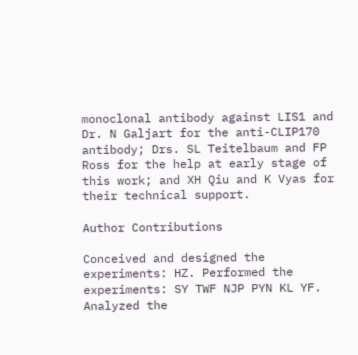monoclonal antibody against LIS1 and Dr. N Galjart for the anti-CLIP170 antibody; Drs. SL Teitelbaum and FP Ross for the help at early stage of this work; and XH Qiu and K Vyas for their technical support.

Author Contributions

Conceived and designed the experiments: HZ. Performed the experiments: SY TWF NJP PYN KL YF. Analyzed the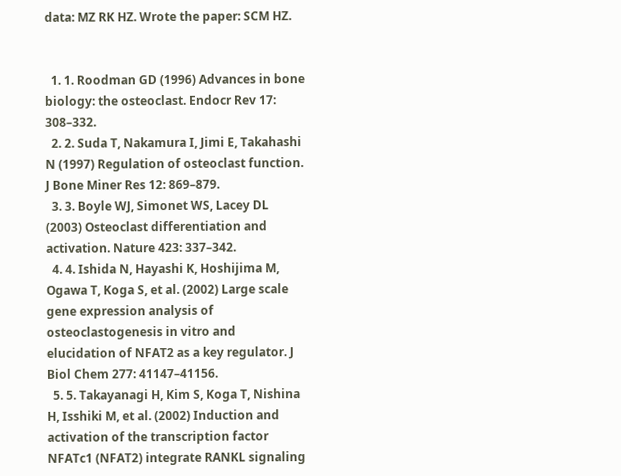data: MZ RK HZ. Wrote the paper: SCM HZ.


  1. 1. Roodman GD (1996) Advances in bone biology: the osteoclast. Endocr Rev 17: 308–332.
  2. 2. Suda T, Nakamura I, Jimi E, Takahashi N (1997) Regulation of osteoclast function. J Bone Miner Res 12: 869–879.
  3. 3. Boyle WJ, Simonet WS, Lacey DL (2003) Osteoclast differentiation and activation. Nature 423: 337–342.
  4. 4. Ishida N, Hayashi K, Hoshijima M, Ogawa T, Koga S, et al. (2002) Large scale gene expression analysis of osteoclastogenesis in vitro and elucidation of NFAT2 as a key regulator. J Biol Chem 277: 41147–41156.
  5. 5. Takayanagi H, Kim S, Koga T, Nishina H, Isshiki M, et al. (2002) Induction and activation of the transcription factor NFATc1 (NFAT2) integrate RANKL signaling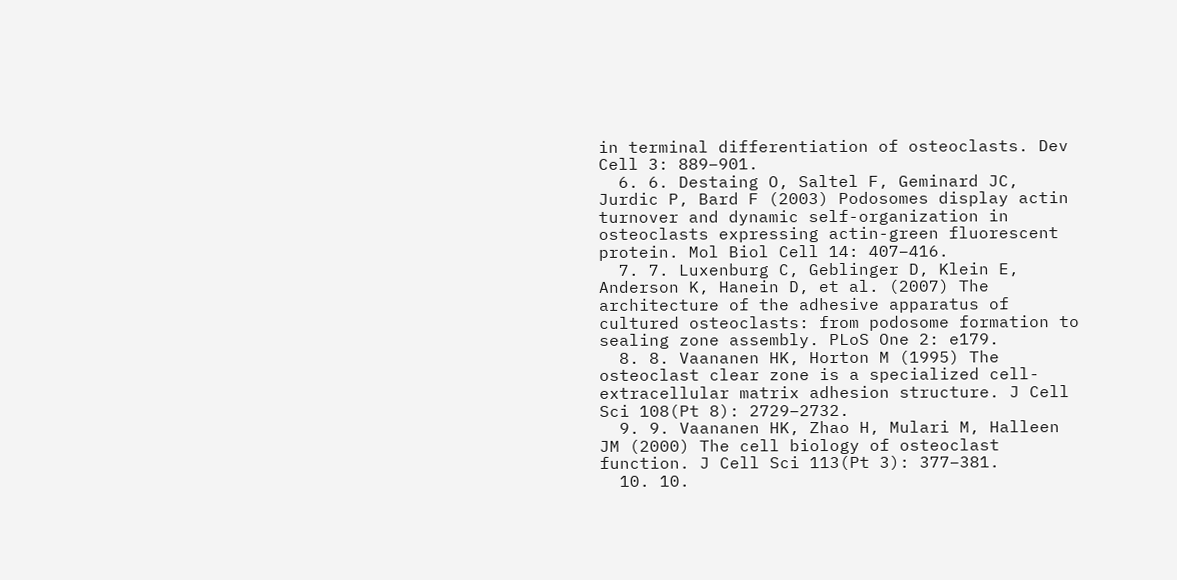in terminal differentiation of osteoclasts. Dev Cell 3: 889–901.
  6. 6. Destaing O, Saltel F, Geminard JC, Jurdic P, Bard F (2003) Podosomes display actin turnover and dynamic self-organization in osteoclasts expressing actin-green fluorescent protein. Mol Biol Cell 14: 407–416.
  7. 7. Luxenburg C, Geblinger D, Klein E, Anderson K, Hanein D, et al. (2007) The architecture of the adhesive apparatus of cultured osteoclasts: from podosome formation to sealing zone assembly. PLoS One 2: e179.
  8. 8. Vaananen HK, Horton M (1995) The osteoclast clear zone is a specialized cell-extracellular matrix adhesion structure. J Cell Sci 108(Pt 8): 2729–2732.
  9. 9. Vaananen HK, Zhao H, Mulari M, Halleen JM (2000) The cell biology of osteoclast function. J Cell Sci 113(Pt 3): 377–381.
  10. 10.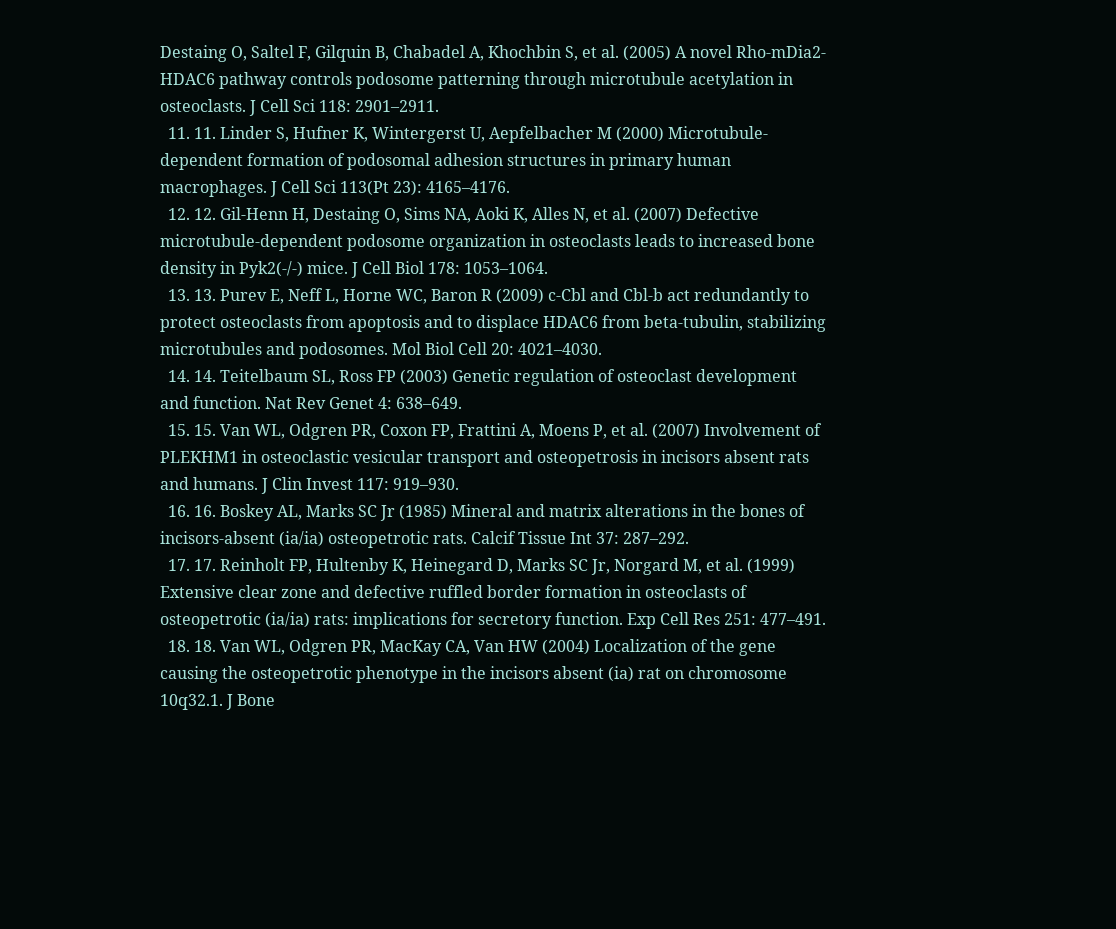Destaing O, Saltel F, Gilquin B, Chabadel A, Khochbin S, et al. (2005) A novel Rho-mDia2-HDAC6 pathway controls podosome patterning through microtubule acetylation in osteoclasts. J Cell Sci 118: 2901–2911.
  11. 11. Linder S, Hufner K, Wintergerst U, Aepfelbacher M (2000) Microtubule-dependent formation of podosomal adhesion structures in primary human macrophages. J Cell Sci 113(Pt 23): 4165–4176.
  12. 12. Gil-Henn H, Destaing O, Sims NA, Aoki K, Alles N, et al. (2007) Defective microtubule-dependent podosome organization in osteoclasts leads to increased bone density in Pyk2(-/-) mice. J Cell Biol 178: 1053–1064.
  13. 13. Purev E, Neff L, Horne WC, Baron R (2009) c-Cbl and Cbl-b act redundantly to protect osteoclasts from apoptosis and to displace HDAC6 from beta-tubulin, stabilizing microtubules and podosomes. Mol Biol Cell 20: 4021–4030.
  14. 14. Teitelbaum SL, Ross FP (2003) Genetic regulation of osteoclast development and function. Nat Rev Genet 4: 638–649.
  15. 15. Van WL, Odgren PR, Coxon FP, Frattini A, Moens P, et al. (2007) Involvement of PLEKHM1 in osteoclastic vesicular transport and osteopetrosis in incisors absent rats and humans. J Clin Invest 117: 919–930.
  16. 16. Boskey AL, Marks SC Jr (1985) Mineral and matrix alterations in the bones of incisors-absent (ia/ia) osteopetrotic rats. Calcif Tissue Int 37: 287–292.
  17. 17. Reinholt FP, Hultenby K, Heinegard D, Marks SC Jr, Norgard M, et al. (1999) Extensive clear zone and defective ruffled border formation in osteoclasts of osteopetrotic (ia/ia) rats: implications for secretory function. Exp Cell Res 251: 477–491.
  18. 18. Van WL, Odgren PR, MacKay CA, Van HW (2004) Localization of the gene causing the osteopetrotic phenotype in the incisors absent (ia) rat on chromosome 10q32.1. J Bone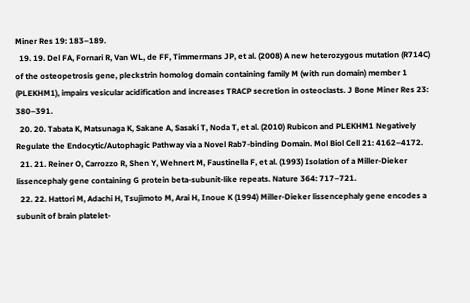Miner Res 19: 183–189.
  19. 19. Del FA, Fornari R, Van WL, de FF, Timmermans JP, et al. (2008) A new heterozygous mutation (R714C) of the osteopetrosis gene, pleckstrin homolog domain containing family M (with run domain) member 1 (PLEKHM1), impairs vesicular acidification and increases TRACP secretion in osteoclasts. J Bone Miner Res 23: 380–391.
  20. 20. Tabata K, Matsunaga K, Sakane A, Sasaki T, Noda T, et al. (2010) Rubicon and PLEKHM1 Negatively Regulate the Endocytic/Autophagic Pathway via a Novel Rab7-binding Domain. Mol Biol Cell 21: 4162–4172.
  21. 21. Reiner O, Carrozzo R, Shen Y, Wehnert M, Faustinella F, et al. (1993) Isolation of a Miller-Dieker lissencephaly gene containing G protein beta-subunit-like repeats. Nature 364: 717–721.
  22. 22. Hattori M, Adachi H, Tsujimoto M, Arai H, Inoue K (1994) Miller-Dieker lissencephaly gene encodes a subunit of brain platelet-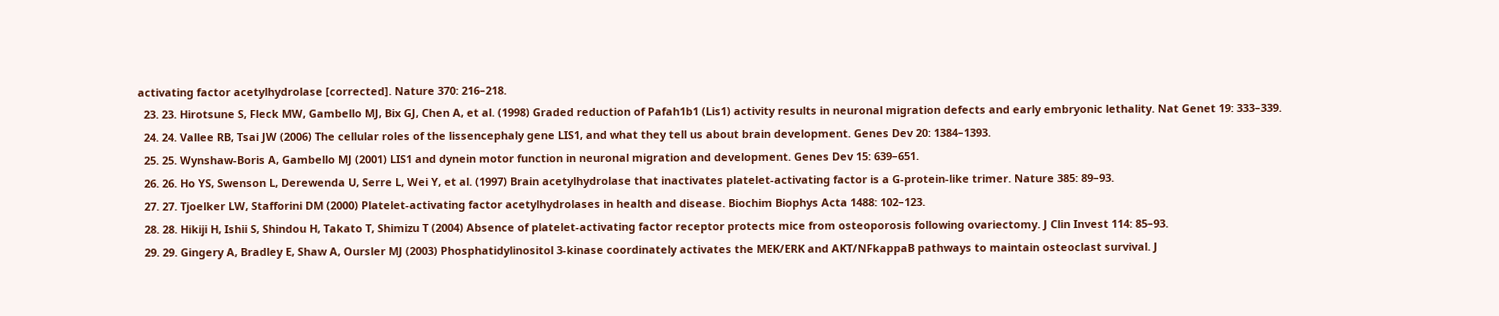activating factor acetylhydrolase [corrected]. Nature 370: 216–218.
  23. 23. Hirotsune S, Fleck MW, Gambello MJ, Bix GJ, Chen A, et al. (1998) Graded reduction of Pafah1b1 (Lis1) activity results in neuronal migration defects and early embryonic lethality. Nat Genet 19: 333–339.
  24. 24. Vallee RB, Tsai JW (2006) The cellular roles of the lissencephaly gene LIS1, and what they tell us about brain development. Genes Dev 20: 1384–1393.
  25. 25. Wynshaw-Boris A, Gambello MJ (2001) LIS1 and dynein motor function in neuronal migration and development. Genes Dev 15: 639–651.
  26. 26. Ho YS, Swenson L, Derewenda U, Serre L, Wei Y, et al. (1997) Brain acetylhydrolase that inactivates platelet-activating factor is a G-protein-like trimer. Nature 385: 89–93.
  27. 27. Tjoelker LW, Stafforini DM (2000) Platelet-activating factor acetylhydrolases in health and disease. Biochim Biophys Acta 1488: 102–123.
  28. 28. Hikiji H, Ishii S, Shindou H, Takato T, Shimizu T (2004) Absence of platelet-activating factor receptor protects mice from osteoporosis following ovariectomy. J Clin Invest 114: 85–93.
  29. 29. Gingery A, Bradley E, Shaw A, Oursler MJ (2003) Phosphatidylinositol 3-kinase coordinately activates the MEK/ERK and AKT/NFkappaB pathways to maintain osteoclast survival. J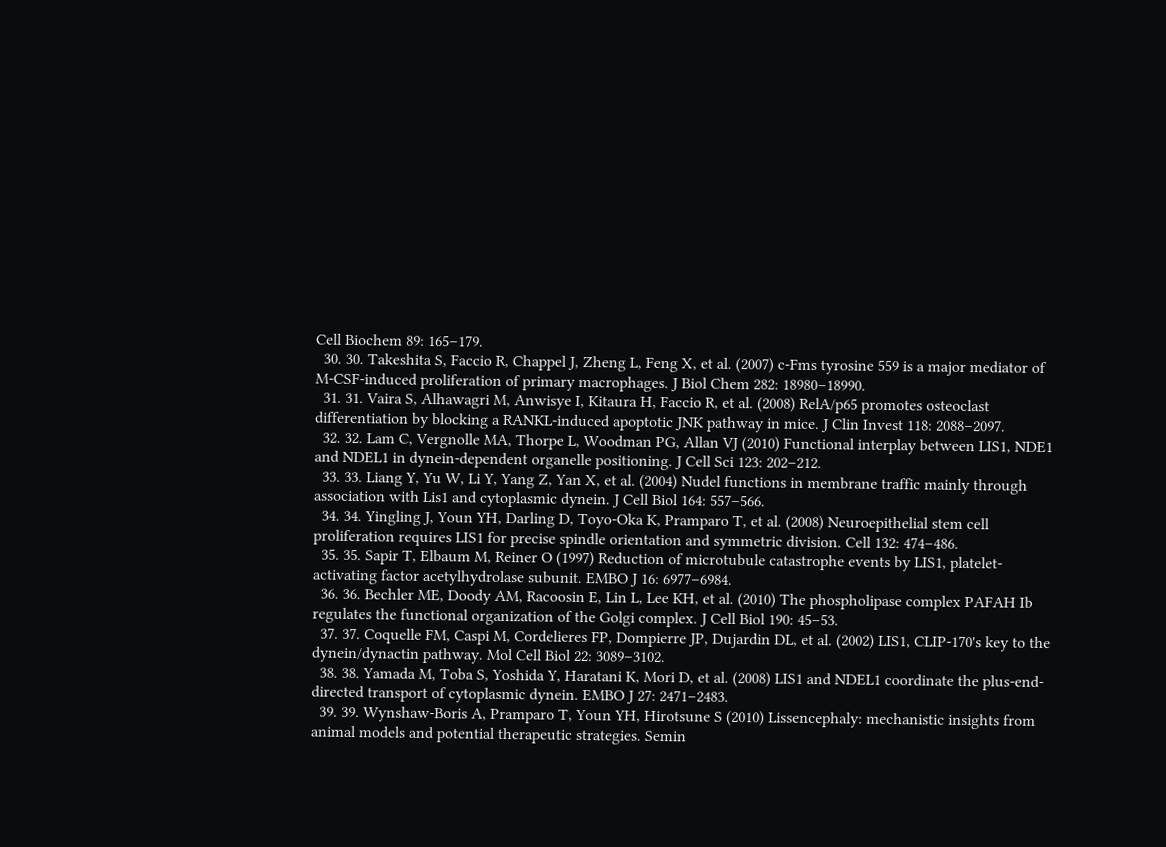Cell Biochem 89: 165–179.
  30. 30. Takeshita S, Faccio R, Chappel J, Zheng L, Feng X, et al. (2007) c-Fms tyrosine 559 is a major mediator of M-CSF-induced proliferation of primary macrophages. J Biol Chem 282: 18980–18990.
  31. 31. Vaira S, Alhawagri M, Anwisye I, Kitaura H, Faccio R, et al. (2008) RelA/p65 promotes osteoclast differentiation by blocking a RANKL-induced apoptotic JNK pathway in mice. J Clin Invest 118: 2088–2097.
  32. 32. Lam C, Vergnolle MA, Thorpe L, Woodman PG, Allan VJ (2010) Functional interplay between LIS1, NDE1 and NDEL1 in dynein-dependent organelle positioning. J Cell Sci 123: 202–212.
  33. 33. Liang Y, Yu W, Li Y, Yang Z, Yan X, et al. (2004) Nudel functions in membrane traffic mainly through association with Lis1 and cytoplasmic dynein. J Cell Biol 164: 557–566.
  34. 34. Yingling J, Youn YH, Darling D, Toyo-Oka K, Pramparo T, et al. (2008) Neuroepithelial stem cell proliferation requires LIS1 for precise spindle orientation and symmetric division. Cell 132: 474–486.
  35. 35. Sapir T, Elbaum M, Reiner O (1997) Reduction of microtubule catastrophe events by LIS1, platelet-activating factor acetylhydrolase subunit. EMBO J 16: 6977–6984.
  36. 36. Bechler ME, Doody AM, Racoosin E, Lin L, Lee KH, et al. (2010) The phospholipase complex PAFAH Ib regulates the functional organization of the Golgi complex. J Cell Biol 190: 45–53.
  37. 37. Coquelle FM, Caspi M, Cordelieres FP, Dompierre JP, Dujardin DL, et al. (2002) LIS1, CLIP-170's key to the dynein/dynactin pathway. Mol Cell Biol 22: 3089–3102.
  38. 38. Yamada M, Toba S, Yoshida Y, Haratani K, Mori D, et al. (2008) LIS1 and NDEL1 coordinate the plus-end-directed transport of cytoplasmic dynein. EMBO J 27: 2471–2483.
  39. 39. Wynshaw-Boris A, Pramparo T, Youn YH, Hirotsune S (2010) Lissencephaly: mechanistic insights from animal models and potential therapeutic strategies. Semin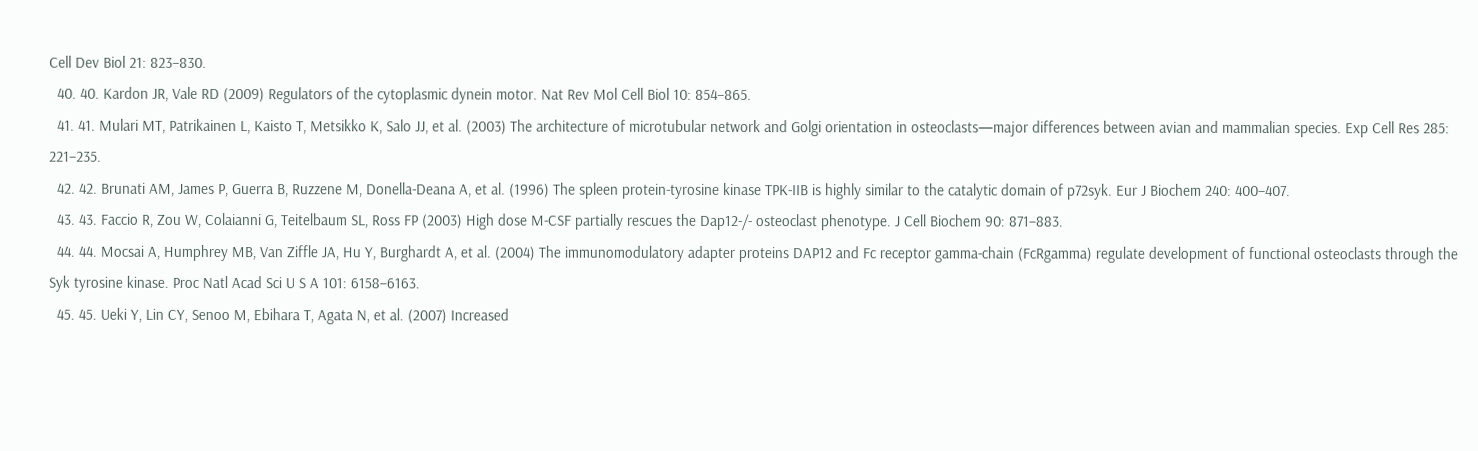Cell Dev Biol 21: 823–830.
  40. 40. Kardon JR, Vale RD (2009) Regulators of the cytoplasmic dynein motor. Nat Rev Mol Cell Biol 10: 854–865.
  41. 41. Mulari MT, Patrikainen L, Kaisto T, Metsikko K, Salo JJ, et al. (2003) The architecture of microtubular network and Golgi orientation in osteoclasts—major differences between avian and mammalian species. Exp Cell Res 285: 221–235.
  42. 42. Brunati AM, James P, Guerra B, Ruzzene M, Donella-Deana A, et al. (1996) The spleen protein-tyrosine kinase TPK-IIB is highly similar to the catalytic domain of p72syk. Eur J Biochem 240: 400–407.
  43. 43. Faccio R, Zou W, Colaianni G, Teitelbaum SL, Ross FP (2003) High dose M-CSF partially rescues the Dap12-/- osteoclast phenotype. J Cell Biochem 90: 871–883.
  44. 44. Mocsai A, Humphrey MB, Van Ziffle JA, Hu Y, Burghardt A, et al. (2004) The immunomodulatory adapter proteins DAP12 and Fc receptor gamma-chain (FcRgamma) regulate development of functional osteoclasts through the Syk tyrosine kinase. Proc Natl Acad Sci U S A 101: 6158–6163.
  45. 45. Ueki Y, Lin CY, Senoo M, Ebihara T, Agata N, et al. (2007) Increased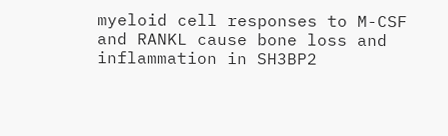myeloid cell responses to M-CSF and RANKL cause bone loss and inflammation in SH3BP2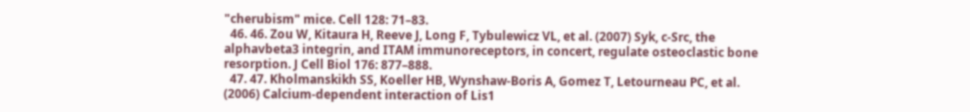"cherubism" mice. Cell 128: 71–83.
  46. 46. Zou W, Kitaura H, Reeve J, Long F, Tybulewicz VL, et al. (2007) Syk, c-Src, the alphavbeta3 integrin, and ITAM immunoreceptors, in concert, regulate osteoclastic bone resorption. J Cell Biol 176: 877–888.
  47. 47. Kholmanskikh SS, Koeller HB, Wynshaw-Boris A, Gomez T, Letourneau PC, et al. (2006) Calcium-dependent interaction of Lis1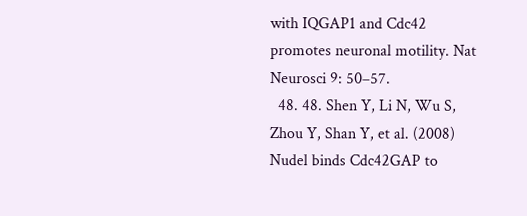with IQGAP1 and Cdc42 promotes neuronal motility. Nat Neurosci 9: 50–57.
  48. 48. Shen Y, Li N, Wu S, Zhou Y, Shan Y, et al. (2008) Nudel binds Cdc42GAP to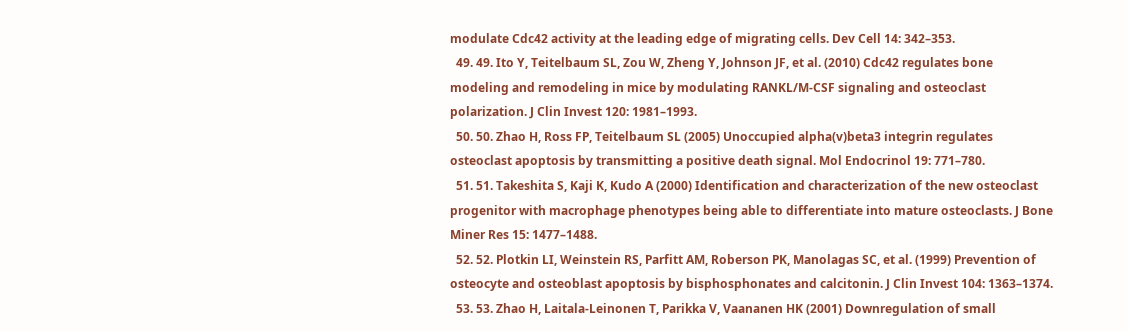modulate Cdc42 activity at the leading edge of migrating cells. Dev Cell 14: 342–353.
  49. 49. Ito Y, Teitelbaum SL, Zou W, Zheng Y, Johnson JF, et al. (2010) Cdc42 regulates bone modeling and remodeling in mice by modulating RANKL/M-CSF signaling and osteoclast polarization. J Clin Invest 120: 1981–1993.
  50. 50. Zhao H, Ross FP, Teitelbaum SL (2005) Unoccupied alpha(v)beta3 integrin regulates osteoclast apoptosis by transmitting a positive death signal. Mol Endocrinol 19: 771–780.
  51. 51. Takeshita S, Kaji K, Kudo A (2000) Identification and characterization of the new osteoclast progenitor with macrophage phenotypes being able to differentiate into mature osteoclasts. J Bone Miner Res 15: 1477–1488.
  52. 52. Plotkin LI, Weinstein RS, Parfitt AM, Roberson PK, Manolagas SC, et al. (1999) Prevention of osteocyte and osteoblast apoptosis by bisphosphonates and calcitonin. J Clin Invest 104: 1363–1374.
  53. 53. Zhao H, Laitala-Leinonen T, Parikka V, Vaananen HK (2001) Downregulation of small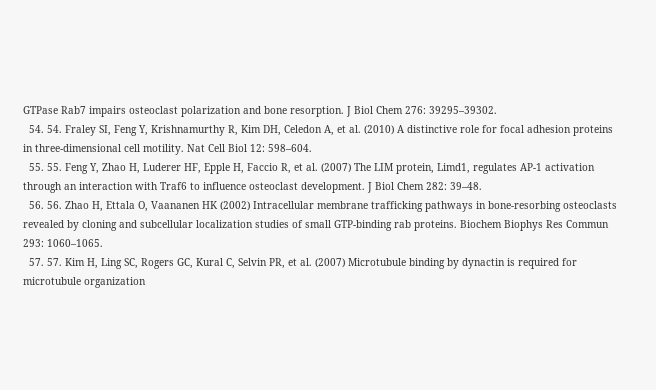GTPase Rab7 impairs osteoclast polarization and bone resorption. J Biol Chem 276: 39295–39302.
  54. 54. Fraley SI, Feng Y, Krishnamurthy R, Kim DH, Celedon A, et al. (2010) A distinctive role for focal adhesion proteins in three-dimensional cell motility. Nat Cell Biol 12: 598–604.
  55. 55. Feng Y, Zhao H, Luderer HF, Epple H, Faccio R, et al. (2007) The LIM protein, Limd1, regulates AP-1 activation through an interaction with Traf6 to influence osteoclast development. J Biol Chem 282: 39–48.
  56. 56. Zhao H, Ettala O, Vaananen HK (2002) Intracellular membrane trafficking pathways in bone-resorbing osteoclasts revealed by cloning and subcellular localization studies of small GTP-binding rab proteins. Biochem Biophys Res Commun 293: 1060–1065.
  57. 57. Kim H, Ling SC, Rogers GC, Kural C, Selvin PR, et al. (2007) Microtubule binding by dynactin is required for microtubule organization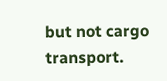but not cargo transport.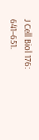J Cell Biol 176: 641–651.